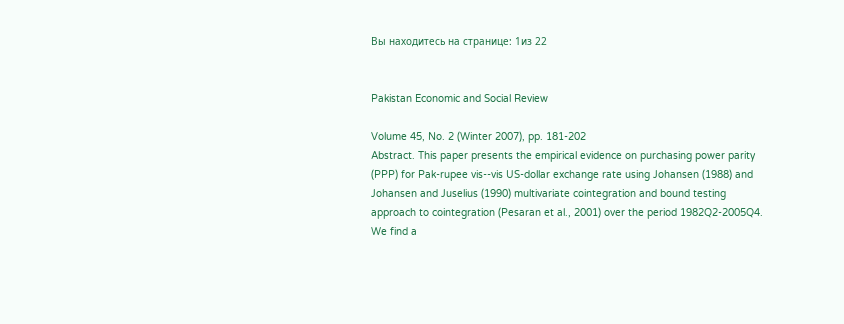Вы находитесь на странице: 1из 22


Pakistan Economic and Social Review

Volume 45, No. 2 (Winter 2007), pp. 181-202
Abstract. This paper presents the empirical evidence on purchasing power parity
(PPP) for Pak-rupee vis--vis US-dollar exchange rate using Johansen (1988) and
Johansen and Juselius (1990) multivariate cointegration and bound testing
approach to cointegration (Pesaran et al., 2001) over the period 1982Q2-2005Q4.
We find a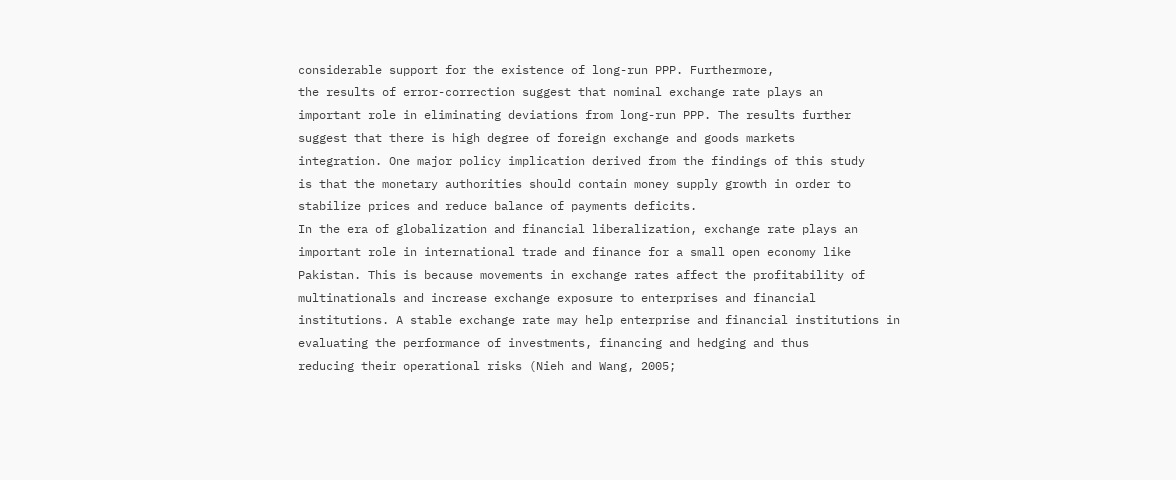considerable support for the existence of long-run PPP. Furthermore,
the results of error-correction suggest that nominal exchange rate plays an
important role in eliminating deviations from long-run PPP. The results further
suggest that there is high degree of foreign exchange and goods markets
integration. One major policy implication derived from the findings of this study
is that the monetary authorities should contain money supply growth in order to
stabilize prices and reduce balance of payments deficits.
In the era of globalization and financial liberalization, exchange rate plays an
important role in international trade and finance for a small open economy like
Pakistan. This is because movements in exchange rates affect the profitability of
multinationals and increase exchange exposure to enterprises and financial
institutions. A stable exchange rate may help enterprise and financial institutions in
evaluating the performance of investments, financing and hedging and thus
reducing their operational risks (Nieh and Wang, 2005;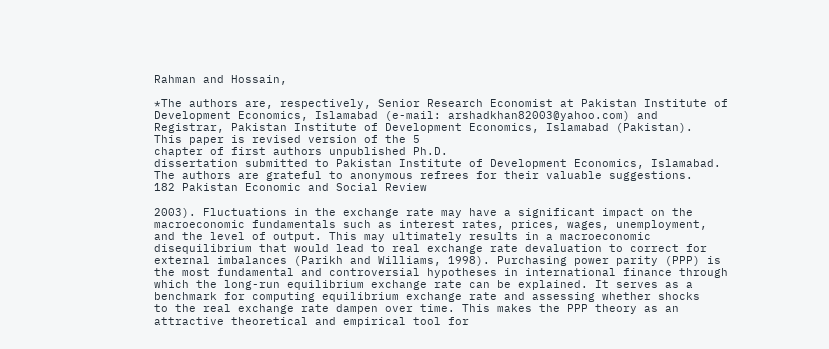Rahman and Hossain,

*The authors are, respectively, Senior Research Economist at Pakistan Institute of
Development Economics, Islamabad (e-mail: arshadkhan82003@yahoo.com) and
Registrar, Pakistan Institute of Development Economics, Islamabad (Pakistan).
This paper is revised version of the 5
chapter of first authors unpublished Ph.D.
dissertation submitted to Pakistan Institute of Development Economics, Islamabad.
The authors are grateful to anonymous refrees for their valuable suggestions.
182 Pakistan Economic and Social Review

2003). Fluctuations in the exchange rate may have a significant impact on the
macroeconomic fundamentals such as interest rates, prices, wages, unemployment,
and the level of output. This may ultimately results in a macroeconomic
disequilibrium that would lead to real exchange rate devaluation to correct for
external imbalances (Parikh and Williams, 1998). Purchasing power parity (PPP) is
the most fundamental and controversial hypotheses in international finance through
which the long-run equilibrium exchange rate can be explained. It serves as a
benchmark for computing equilibrium exchange rate and assessing whether shocks
to the real exchange rate dampen over time. This makes the PPP theory as an
attractive theoretical and empirical tool for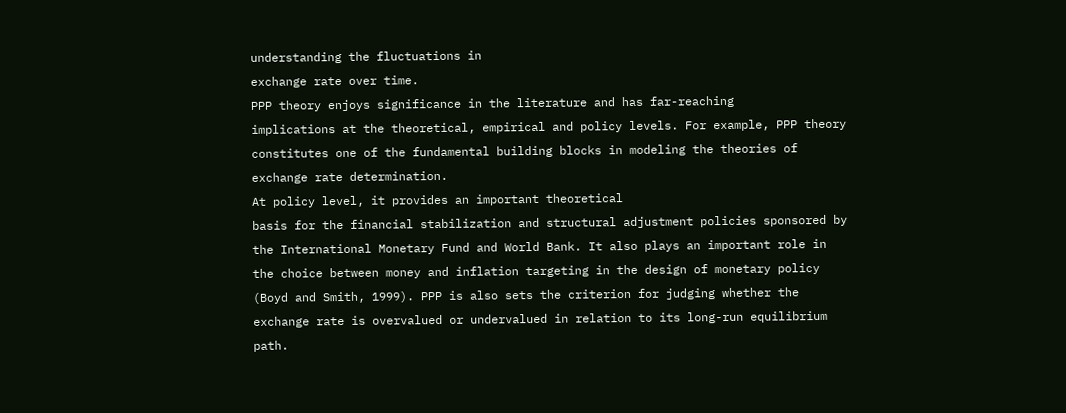understanding the fluctuations in
exchange rate over time.
PPP theory enjoys significance in the literature and has far-reaching
implications at the theoretical, empirical and policy levels. For example, PPP theory
constitutes one of the fundamental building blocks in modeling the theories of
exchange rate determination.
At policy level, it provides an important theoretical
basis for the financial stabilization and structural adjustment policies sponsored by
the International Monetary Fund and World Bank. It also plays an important role in
the choice between money and inflation targeting in the design of monetary policy
(Boyd and Smith, 1999). PPP is also sets the criterion for judging whether the
exchange rate is overvalued or undervalued in relation to its long-run equilibrium
path.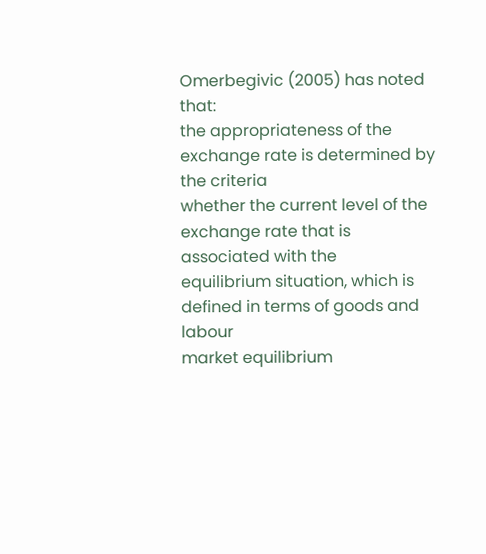Omerbegivic (2005) has noted that:
the appropriateness of the exchange rate is determined by the criteria
whether the current level of the exchange rate that is associated with the
equilibrium situation, which is defined in terms of goods and labour
market equilibrium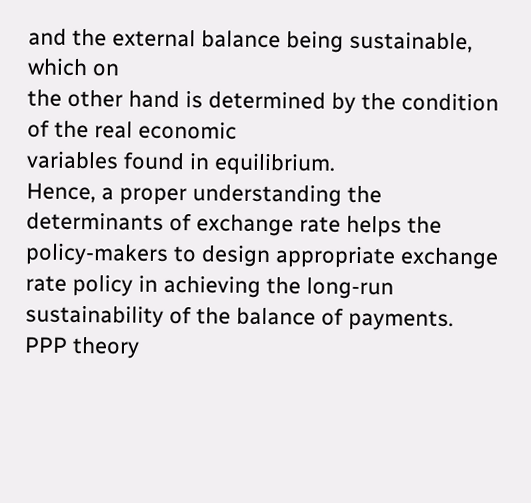and the external balance being sustainable, which on
the other hand is determined by the condition of the real economic
variables found in equilibrium.
Hence, a proper understanding the determinants of exchange rate helps the
policy-makers to design appropriate exchange rate policy in achieving the long-run
sustainability of the balance of payments.
PPP theory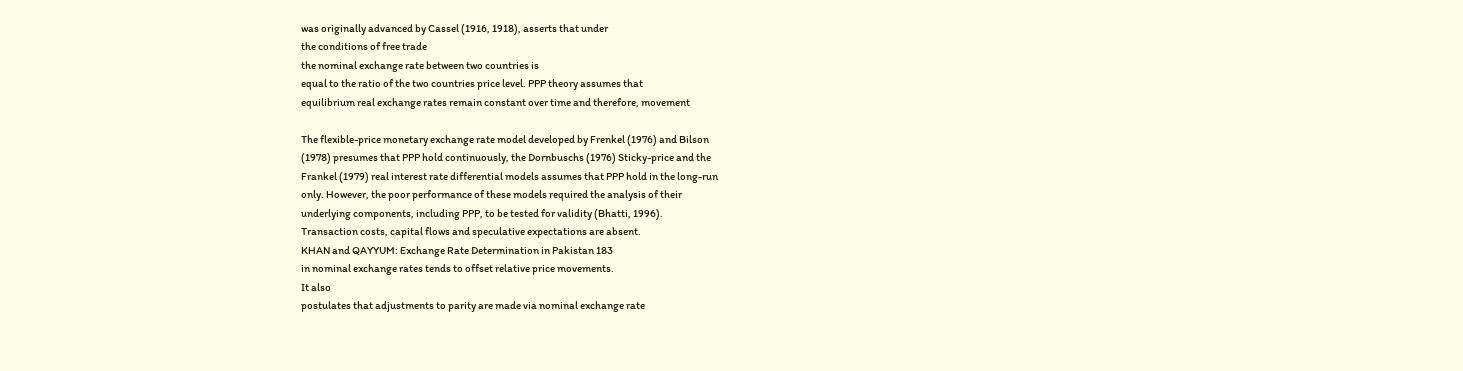was originally advanced by Cassel (1916, 1918), asserts that under
the conditions of free trade
the nominal exchange rate between two countries is
equal to the ratio of the two countries price level. PPP theory assumes that
equilibrium real exchange rates remain constant over time and therefore, movement

The flexible-price monetary exchange rate model developed by Frenkel (1976) and Bilson
(1978) presumes that PPP hold continuously, the Dornbuschs (1976) Sticky-price and the
Frankel (1979) real interest rate differential models assumes that PPP hold in the long-run
only. However, the poor performance of these models required the analysis of their
underlying components, including PPP, to be tested for validity (Bhatti, 1996).
Transaction costs, capital flows and speculative expectations are absent.
KHAN and QAYYUM: Exchange Rate Determination in Pakistan 183
in nominal exchange rates tends to offset relative price movements.
It also
postulates that adjustments to parity are made via nominal exchange rate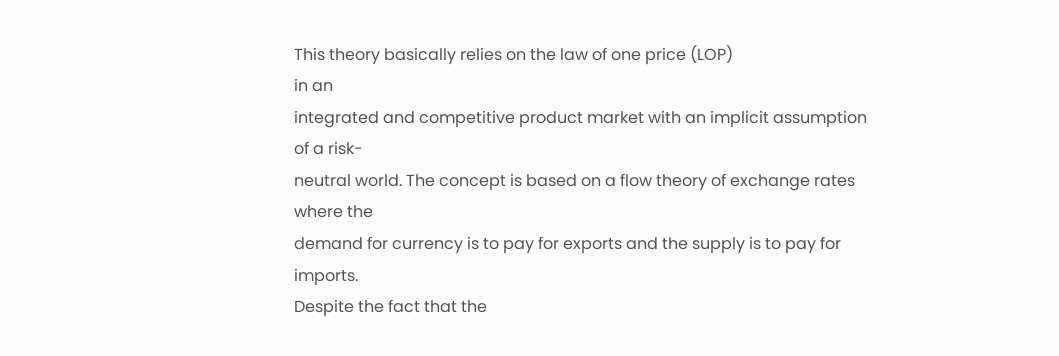This theory basically relies on the law of one price (LOP)
in an
integrated and competitive product market with an implicit assumption of a risk-
neutral world. The concept is based on a flow theory of exchange rates
where the
demand for currency is to pay for exports and the supply is to pay for imports.
Despite the fact that the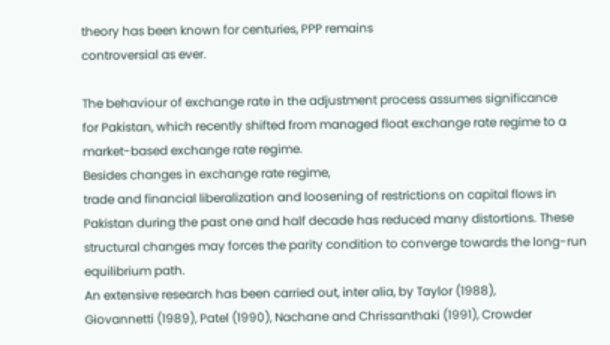theory has been known for centuries, PPP remains
controversial as ever.

The behaviour of exchange rate in the adjustment process assumes significance
for Pakistan, which recently shifted from managed float exchange rate regime to a
market-based exchange rate regime.
Besides changes in exchange rate regime,
trade and financial liberalization and loosening of restrictions on capital flows in
Pakistan during the past one and half decade has reduced many distortions. These
structural changes may forces the parity condition to converge towards the long-run
equilibrium path.
An extensive research has been carried out, inter alia, by Taylor (1988),
Giovannetti (1989), Patel (1990), Nachane and Chrissanthaki (1991), Crowder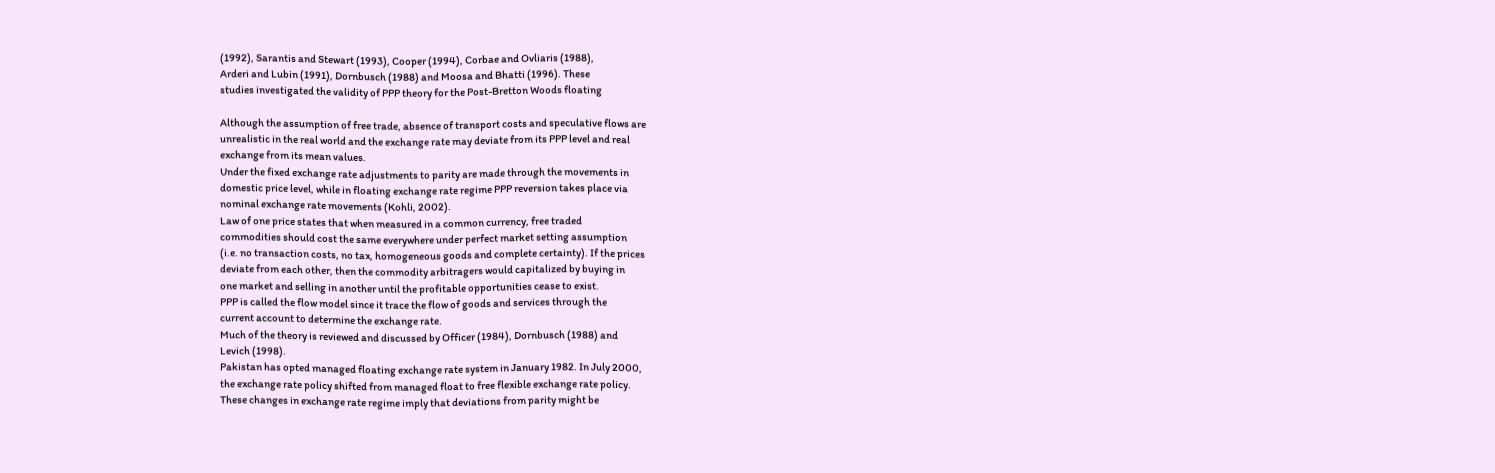(1992), Sarantis and Stewart (1993), Cooper (1994), Corbae and Ovliaris (1988),
Arderi and Lubin (1991), Dornbusch (1988) and Moosa and Bhatti (1996). These
studies investigated the validity of PPP theory for the Post-Bretton Woods floating

Although the assumption of free trade, absence of transport costs and speculative flows are
unrealistic in the real world and the exchange rate may deviate from its PPP level and real
exchange from its mean values.
Under the fixed exchange rate adjustments to parity are made through the movements in
domestic price level, while in floating exchange rate regime PPP reversion takes place via
nominal exchange rate movements (Kohli, 2002).
Law of one price states that when measured in a common currency, free traded
commodities should cost the same everywhere under perfect market setting assumption
(i.e. no transaction costs, no tax, homogeneous goods and complete certainty). If the prices
deviate from each other, then the commodity arbitragers would capitalized by buying in
one market and selling in another until the profitable opportunities cease to exist.
PPP is called the flow model since it trace the flow of goods and services through the
current account to determine the exchange rate.
Much of the theory is reviewed and discussed by Officer (1984), Dornbusch (1988) and
Levich (1998).
Pakistan has opted managed floating exchange rate system in January 1982. In July 2000,
the exchange rate policy shifted from managed float to free flexible exchange rate policy.
These changes in exchange rate regime imply that deviations from parity might be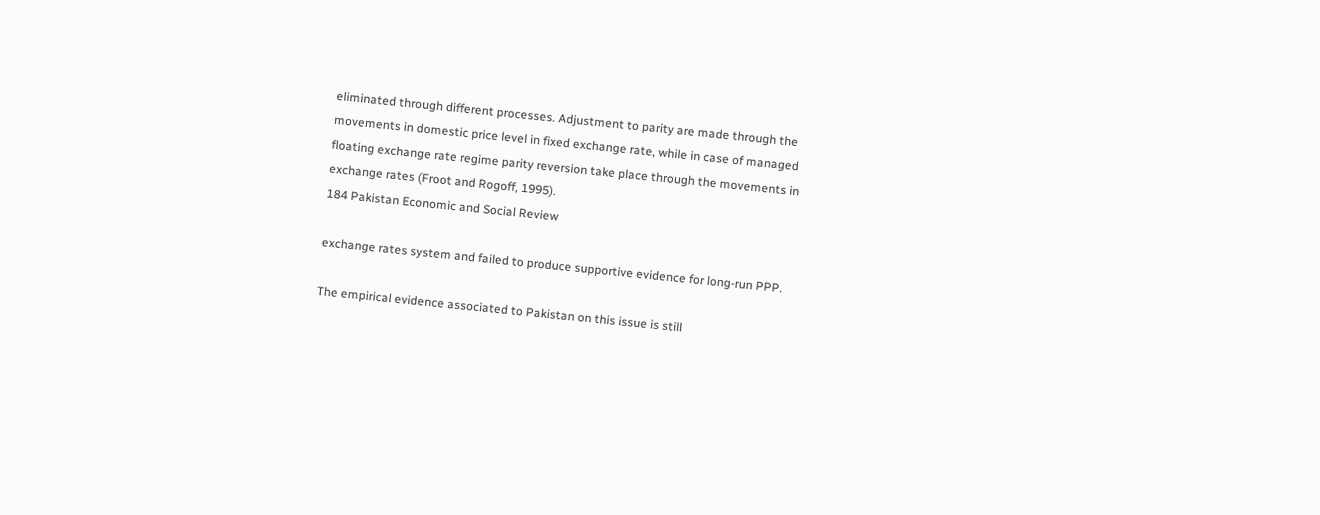eliminated through different processes. Adjustment to parity are made through the
movements in domestic price level in fixed exchange rate, while in case of managed
floating exchange rate regime parity reversion take place through the movements in
exchange rates (Froot and Rogoff, 1995).
184 Pakistan Economic and Social Review

exchange rates system and failed to produce supportive evidence for long-run PPP.

The empirical evidence associated to Pakistan on this issue is still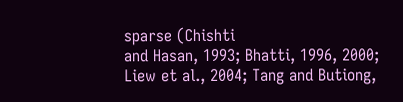sparse (Chishti
and Hasan, 1993; Bhatti, 1996, 2000; Liew et al., 2004; Tang and Butiong,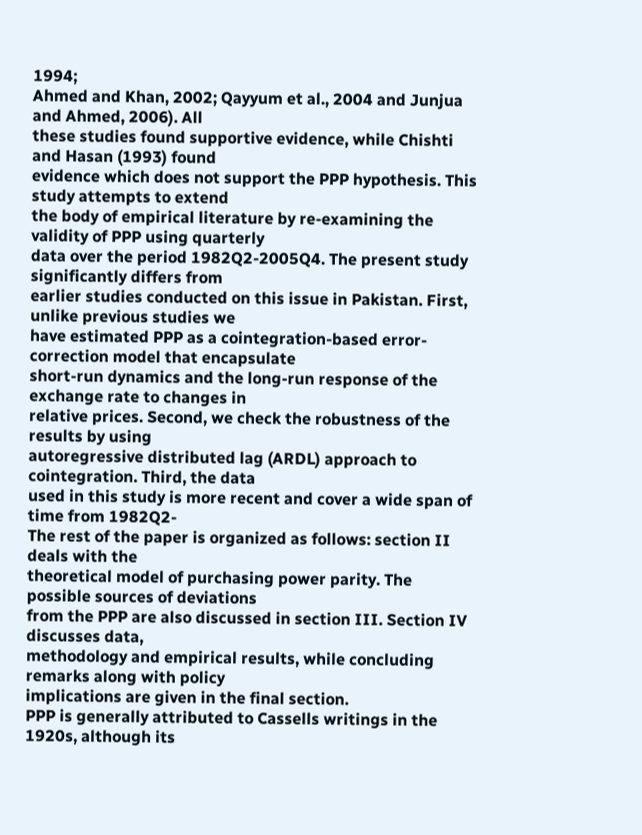1994;
Ahmed and Khan, 2002; Qayyum et al., 2004 and Junjua and Ahmed, 2006). All
these studies found supportive evidence, while Chishti and Hasan (1993) found
evidence which does not support the PPP hypothesis. This study attempts to extend
the body of empirical literature by re-examining the validity of PPP using quarterly
data over the period 1982Q2-2005Q4. The present study significantly differs from
earlier studies conducted on this issue in Pakistan. First, unlike previous studies we
have estimated PPP as a cointegration-based error-correction model that encapsulate
short-run dynamics and the long-run response of the exchange rate to changes in
relative prices. Second, we check the robustness of the results by using
autoregressive distributed lag (ARDL) approach to cointegration. Third, the data
used in this study is more recent and cover a wide span of time from 1982Q2-
The rest of the paper is organized as follows: section II deals with the
theoretical model of purchasing power parity. The possible sources of deviations
from the PPP are also discussed in section III. Section IV discusses data,
methodology and empirical results, while concluding remarks along with policy
implications are given in the final section.
PPP is generally attributed to Cassells writings in the 1920s, although its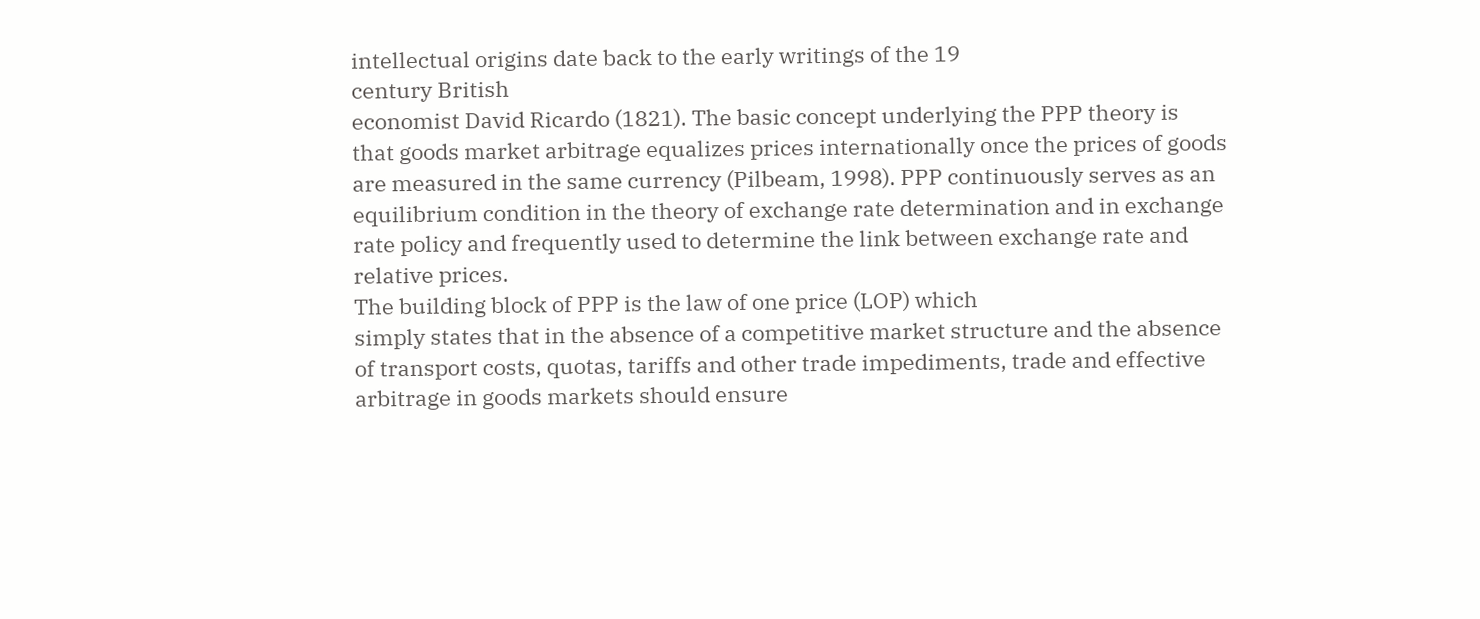intellectual origins date back to the early writings of the 19
century British
economist David Ricardo (1821). The basic concept underlying the PPP theory is
that goods market arbitrage equalizes prices internationally once the prices of goods
are measured in the same currency (Pilbeam, 1998). PPP continuously serves as an
equilibrium condition in the theory of exchange rate determination and in exchange
rate policy and frequently used to determine the link between exchange rate and
relative prices.
The building block of PPP is the law of one price (LOP) which
simply states that in the absence of a competitive market structure and the absence
of transport costs, quotas, tariffs and other trade impediments, trade and effective
arbitrage in goods markets should ensure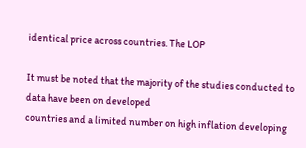identical price across countries. The LOP

It must be noted that the majority of the studies conducted to data have been on developed
countries and a limited number on high inflation developing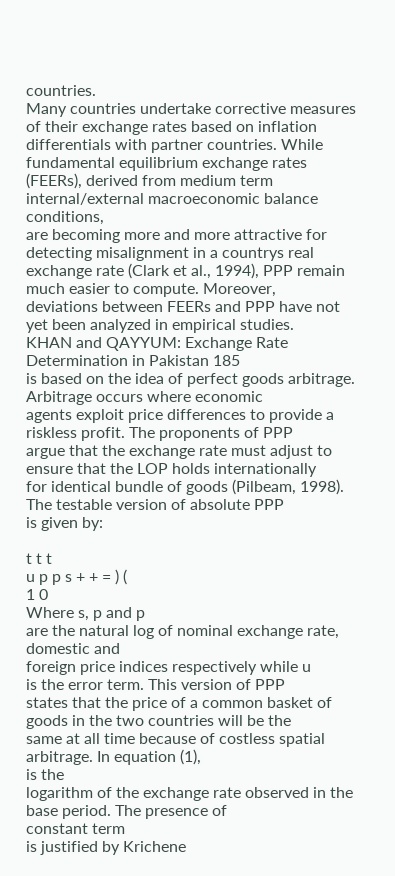countries.
Many countries undertake corrective measures of their exchange rates based on inflation
differentials with partner countries. While fundamental equilibrium exchange rates
(FEERs), derived from medium term internal/external macroeconomic balance conditions,
are becoming more and more attractive for detecting misalignment in a countrys real
exchange rate (Clark et al., 1994), PPP remain much easier to compute. Moreover,
deviations between FEERs and PPP have not yet been analyzed in empirical studies.
KHAN and QAYYUM: Exchange Rate Determination in Pakistan 185
is based on the idea of perfect goods arbitrage. Arbitrage occurs where economic
agents exploit price differences to provide a riskless profit. The proponents of PPP
argue that the exchange rate must adjust to ensure that the LOP holds internationally
for identical bundle of goods (Pilbeam, 1998). The testable version of absolute PPP
is given by:

t t t
u p p s + + = ) (
1 0
Where s, p and p
are the natural log of nominal exchange rate, domestic and
foreign price indices respectively while u
is the error term. This version of PPP
states that the price of a common basket of goods in the two countries will be the
same at all time because of costless spatial arbitrage. In equation (1),
is the
logarithm of the exchange rate observed in the base period. The presence of
constant term
is justified by Krichene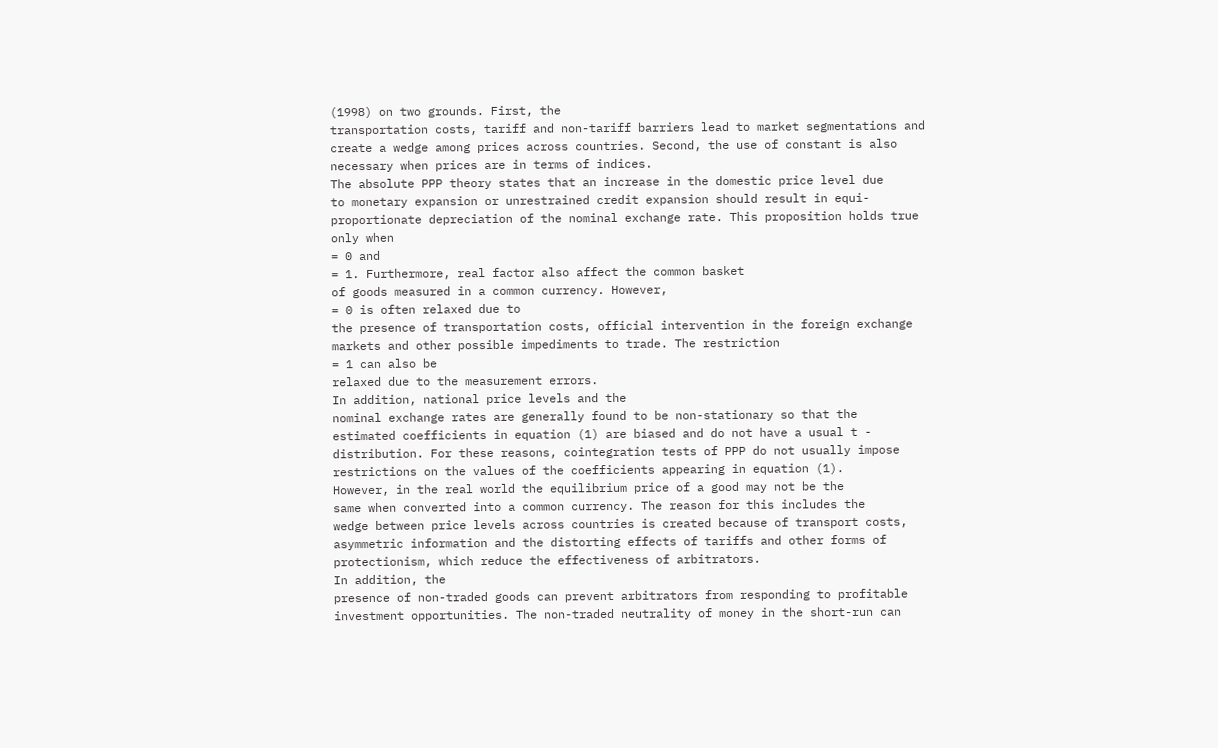(1998) on two grounds. First, the
transportation costs, tariff and non-tariff barriers lead to market segmentations and
create a wedge among prices across countries. Second, the use of constant is also
necessary when prices are in terms of indices.
The absolute PPP theory states that an increase in the domestic price level due
to monetary expansion or unrestrained credit expansion should result in equi-
proportionate depreciation of the nominal exchange rate. This proposition holds true
only when
= 0 and
= 1. Furthermore, real factor also affect the common basket
of goods measured in a common currency. However,
= 0 is often relaxed due to
the presence of transportation costs, official intervention in the foreign exchange
markets and other possible impediments to trade. The restriction
= 1 can also be
relaxed due to the measurement errors.
In addition, national price levels and the
nominal exchange rates are generally found to be non-stationary so that the
estimated coefficients in equation (1) are biased and do not have a usual t -
distribution. For these reasons, cointegration tests of PPP do not usually impose
restrictions on the values of the coefficients appearing in equation (1).
However, in the real world the equilibrium price of a good may not be the
same when converted into a common currency. The reason for this includes the
wedge between price levels across countries is created because of transport costs,
asymmetric information and the distorting effects of tariffs and other forms of
protectionism, which reduce the effectiveness of arbitrators.
In addition, the
presence of non-traded goods can prevent arbitrators from responding to profitable
investment opportunities. The non-traded neutrality of money in the short-run can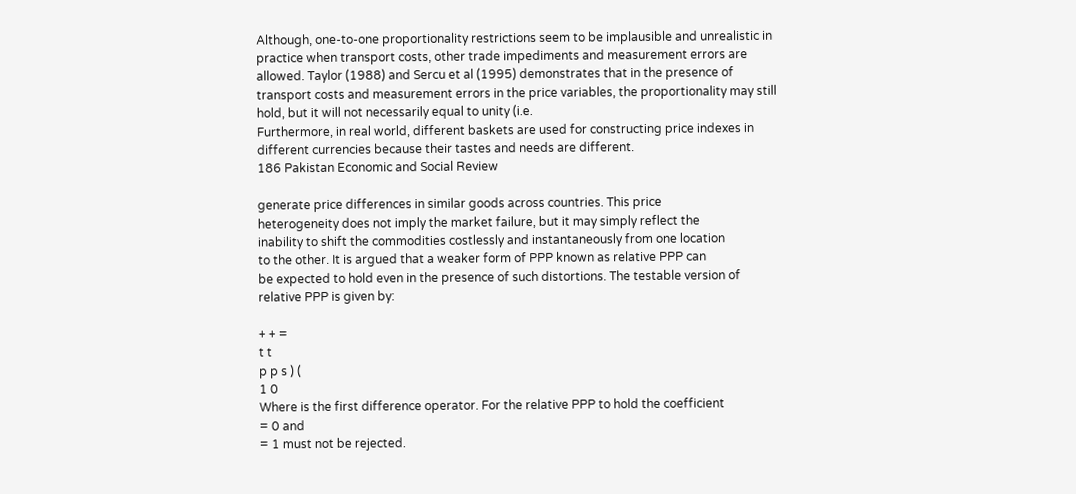Although, one-to-one proportionality restrictions seem to be implausible and unrealistic in
practice when transport costs, other trade impediments and measurement errors are
allowed. Taylor (1988) and Sercu et al (1995) demonstrates that in the presence of
transport costs and measurement errors in the price variables, the proportionality may still
hold, but it will not necessarily equal to unity (i.e.
Furthermore, in real world, different baskets are used for constructing price indexes in
different currencies because their tastes and needs are different.
186 Pakistan Economic and Social Review

generate price differences in similar goods across countries. This price
heterogeneity does not imply the market failure, but it may simply reflect the
inability to shift the commodities costlessly and instantaneously from one location
to the other. It is argued that a weaker form of PPP known as relative PPP can
be expected to hold even in the presence of such distortions. The testable version of
relative PPP is given by:

+ + =
t t
p p s ) (
1 0
Where is the first difference operator. For the relative PPP to hold the coefficient
= 0 and
= 1 must not be rejected.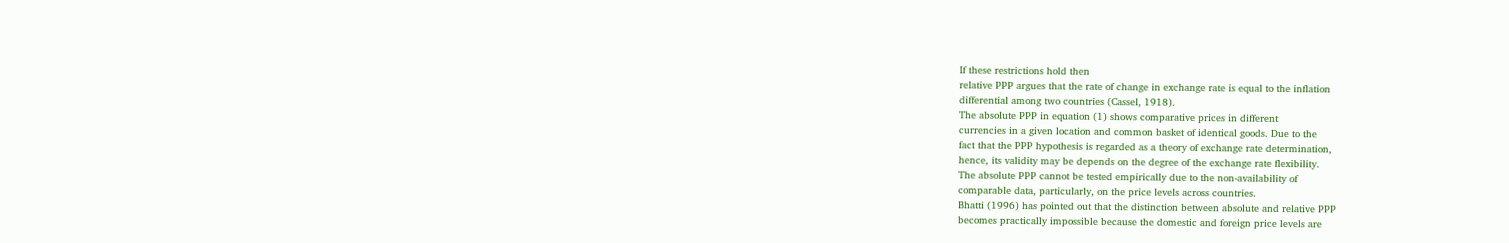If these restrictions hold then
relative PPP argues that the rate of change in exchange rate is equal to the inflation
differential among two countries (Cassel, 1918).
The absolute PPP in equation (1) shows comparative prices in different
currencies in a given location and common basket of identical goods. Due to the
fact that the PPP hypothesis is regarded as a theory of exchange rate determination,
hence, its validity may be depends on the degree of the exchange rate flexibility.
The absolute PPP cannot be tested empirically due to the non-availability of
comparable data, particularly, on the price levels across countries.
Bhatti (1996) has pointed out that the distinction between absolute and relative PPP
becomes practically impossible because the domestic and foreign price levels are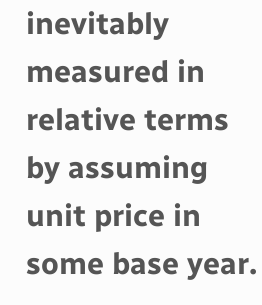inevitably measured in relative terms by assuming unit price in some base year.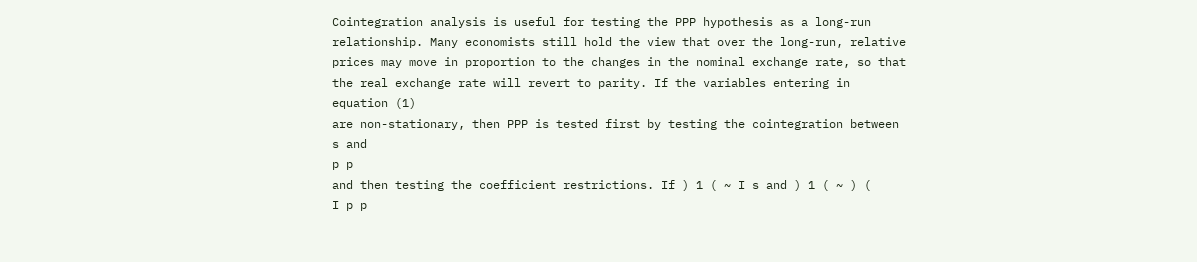Cointegration analysis is useful for testing the PPP hypothesis as a long-run
relationship. Many economists still hold the view that over the long-run, relative
prices may move in proportion to the changes in the nominal exchange rate, so that
the real exchange rate will revert to parity. If the variables entering in equation (1)
are non-stationary, then PPP is tested first by testing the cointegration between s and
p p
and then testing the coefficient restrictions. If ) 1 ( ~ I s and ) 1 ( ~ ) (
I p p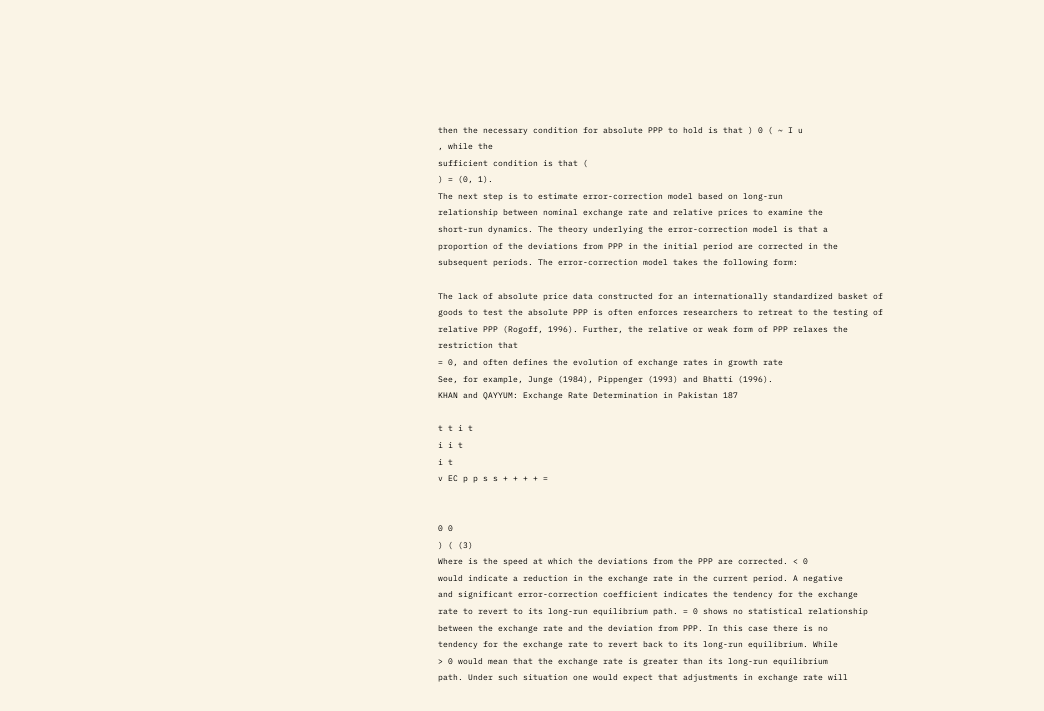then the necessary condition for absolute PPP to hold is that ) 0 ( ~ I u
, while the
sufficient condition is that (
) = (0, 1).
The next step is to estimate error-correction model based on long-run
relationship between nominal exchange rate and relative prices to examine the
short-run dynamics. The theory underlying the error-correction model is that a
proportion of the deviations from PPP in the initial period are corrected in the
subsequent periods. The error-correction model takes the following form:

The lack of absolute price data constructed for an internationally standardized basket of
goods to test the absolute PPP is often enforces researchers to retreat to the testing of
relative PPP (Rogoff, 1996). Further, the relative or weak form of PPP relaxes the
restriction that
= 0, and often defines the evolution of exchange rates in growth rate
See, for example, Junge (1984), Pippenger (1993) and Bhatti (1996).
KHAN and QAYYUM: Exchange Rate Determination in Pakistan 187

t t i t
i i t
i t
v EC p p s s + + + + =


0 0
) ( (3)
Where is the speed at which the deviations from the PPP are corrected. < 0
would indicate a reduction in the exchange rate in the current period. A negative
and significant error-correction coefficient indicates the tendency for the exchange
rate to revert to its long-run equilibrium path. = 0 shows no statistical relationship
between the exchange rate and the deviation from PPP. In this case there is no
tendency for the exchange rate to revert back to its long-run equilibrium. While
> 0 would mean that the exchange rate is greater than its long-run equilibrium
path. Under such situation one would expect that adjustments in exchange rate will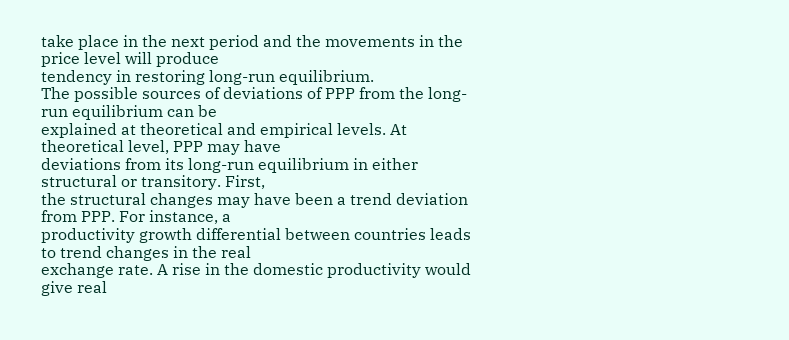take place in the next period and the movements in the price level will produce
tendency in restoring long-run equilibrium.
The possible sources of deviations of PPP from the long-run equilibrium can be
explained at theoretical and empirical levels. At theoretical level, PPP may have
deviations from its long-run equilibrium in either structural or transitory. First,
the structural changes may have been a trend deviation from PPP. For instance, a
productivity growth differential between countries leads to trend changes in the real
exchange rate. A rise in the domestic productivity would give real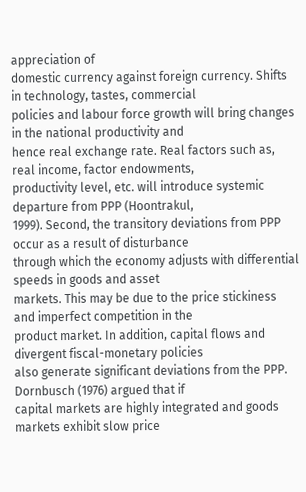appreciation of
domestic currency against foreign currency. Shifts in technology, tastes, commercial
policies and labour force growth will bring changes in the national productivity and
hence real exchange rate. Real factors such as, real income, factor endowments,
productivity level, etc. will introduce systemic departure from PPP (Hoontrakul,
1999). Second, the transitory deviations from PPP occur as a result of disturbance
through which the economy adjusts with differential speeds in goods and asset
markets. This may be due to the price stickiness and imperfect competition in the
product market. In addition, capital flows and divergent fiscal-monetary policies
also generate significant deviations from the PPP. Dornbusch (1976) argued that if
capital markets are highly integrated and goods markets exhibit slow price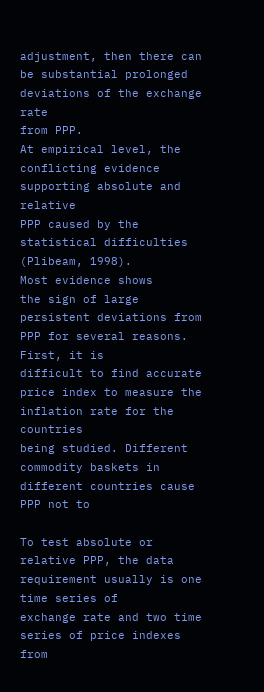adjustment, then there can be substantial prolonged deviations of the exchange rate
from PPP.
At empirical level, the conflicting evidence supporting absolute and relative
PPP caused by the statistical difficulties (Plibeam, 1998).
Most evidence shows
the sign of large persistent deviations from PPP for several reasons.
First, it is
difficult to find accurate price index to measure the inflation rate for the countries
being studied. Different commodity baskets in different countries cause PPP not to

To test absolute or relative PPP, the data requirement usually is one time series of
exchange rate and two time series of price indexes from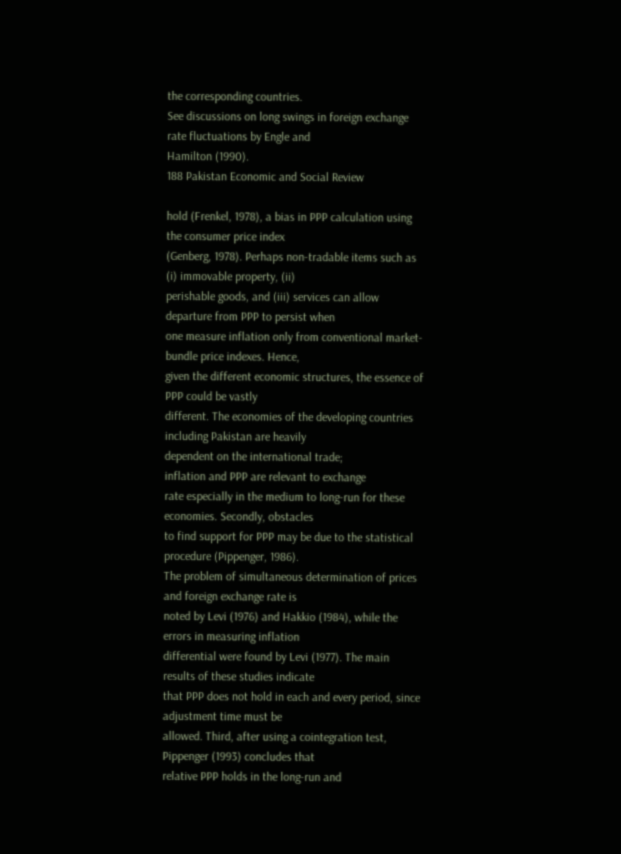the corresponding countries.
See discussions on long swings in foreign exchange rate fluctuations by Engle and
Hamilton (1990).
188 Pakistan Economic and Social Review

hold (Frenkel, 1978), a bias in PPP calculation using the consumer price index
(Genberg, 1978). Perhaps non-tradable items such as (i) immovable property, (ii)
perishable goods, and (iii) services can allow departure from PPP to persist when
one measure inflation only from conventional market-bundle price indexes. Hence,
given the different economic structures, the essence of PPP could be vastly
different. The economies of the developing countries including Pakistan are heavily
dependent on the international trade;
inflation and PPP are relevant to exchange
rate especially in the medium to long-run for these economies. Secondly, obstacles
to find support for PPP may be due to the statistical procedure (Pippenger, 1986).
The problem of simultaneous determination of prices and foreign exchange rate is
noted by Levi (1976) and Hakkio (1984), while the errors in measuring inflation
differential were found by Levi (1977). The main results of these studies indicate
that PPP does not hold in each and every period, since adjustment time must be
allowed. Third, after using a cointegration test, Pippenger (1993) concludes that
relative PPP holds in the long-run and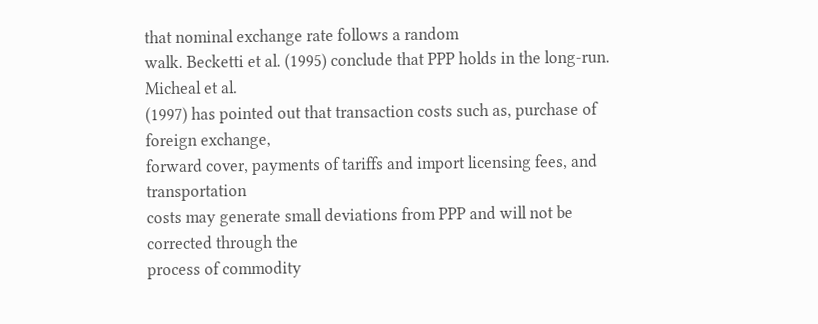that nominal exchange rate follows a random
walk. Becketti et al. (1995) conclude that PPP holds in the long-run. Micheal et al.
(1997) has pointed out that transaction costs such as, purchase of foreign exchange,
forward cover, payments of tariffs and import licensing fees, and transportation
costs may generate small deviations from PPP and will not be corrected through the
process of commodity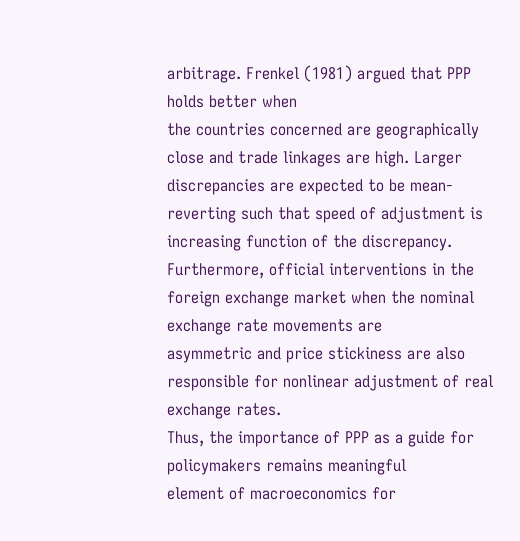arbitrage. Frenkel (1981) argued that PPP holds better when
the countries concerned are geographically close and trade linkages are high. Larger
discrepancies are expected to be mean-reverting such that speed of adjustment is
increasing function of the discrepancy. Furthermore, official interventions in the
foreign exchange market when the nominal exchange rate movements are
asymmetric and price stickiness are also responsible for nonlinear adjustment of real
exchange rates.
Thus, the importance of PPP as a guide for policymakers remains meaningful
element of macroeconomics for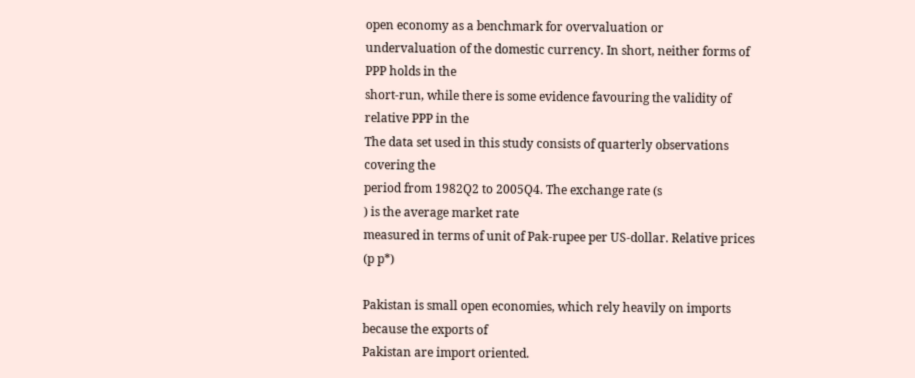open economy as a benchmark for overvaluation or
undervaluation of the domestic currency. In short, neither forms of PPP holds in the
short-run, while there is some evidence favouring the validity of relative PPP in the
The data set used in this study consists of quarterly observations covering the
period from 1982Q2 to 2005Q4. The exchange rate (s
) is the average market rate
measured in terms of unit of Pak-rupee per US-dollar. Relative prices (p p*)

Pakistan is small open economies, which rely heavily on imports because the exports of
Pakistan are import oriented.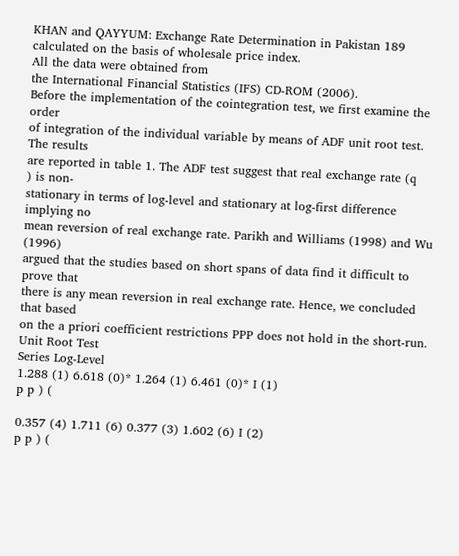KHAN and QAYYUM: Exchange Rate Determination in Pakistan 189
calculated on the basis of wholesale price index.
All the data were obtained from
the International Financial Statistics (IFS) CD-ROM (2006).
Before the implementation of the cointegration test, we first examine the order
of integration of the individual variable by means of ADF unit root test. The results
are reported in table 1. The ADF test suggest that real exchange rate (q
) is non-
stationary in terms of log-level and stationary at log-first difference implying no
mean reversion of real exchange rate. Parikh and Williams (1998) and Wu (1996)
argued that the studies based on short spans of data find it difficult to prove that
there is any mean reversion in real exchange rate. Hence, we concluded that based
on the a priori coefficient restrictions PPP does not hold in the short-run.
Unit Root Test
Series Log-Level
1.288 (1) 6.618 (0)* 1.264 (1) 6.461 (0)* I (1)
p p ) (

0.357 (4) 1.711 (6) 0.377 (3) 1.602 (6) I (2)
p p ) (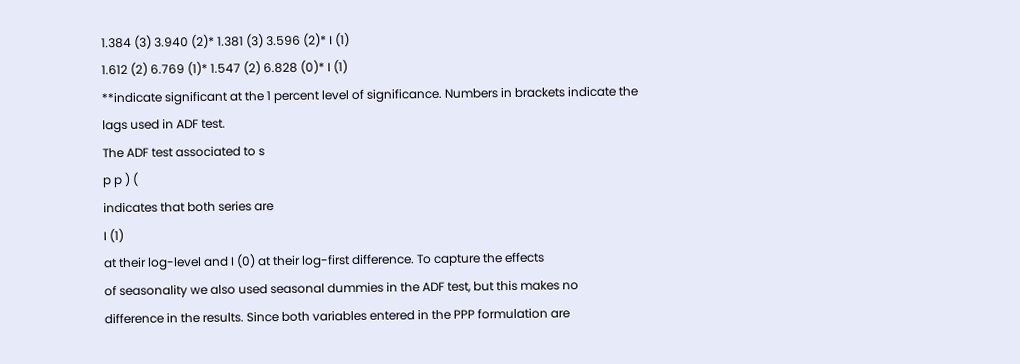1.384 (3) 3.940 (2)* 1.381 (3) 3.596 (2)* I (1)
1.612 (2) 6.769 (1)* 1.547 (2) 6.828 (0)* I (1)
**indicate significant at the 1 percent level of significance. Numbers in brackets indicate the
lags used in ADF test.
The ADF test associated to s
p p ) (
indicates that both series are
I (1)
at their log-level and I (0) at their log-first difference. To capture the effects
of seasonality we also used seasonal dummies in the ADF test, but this makes no
difference in the results. Since both variables entered in the PPP formulation are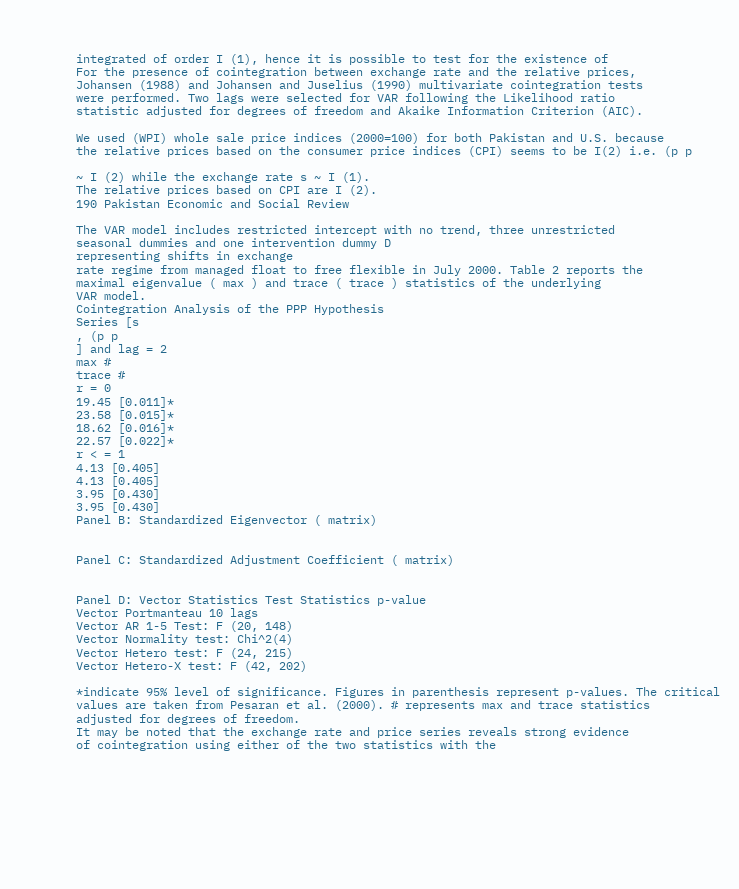integrated of order I (1), hence it is possible to test for the existence of
For the presence of cointegration between exchange rate and the relative prices,
Johansen (1988) and Johansen and Juselius (1990) multivariate cointegration tests
were performed. Two lags were selected for VAR following the Likelihood ratio
statistic adjusted for degrees of freedom and Akaike Information Criterion (AIC).

We used (WPI) whole sale price indices (2000=100) for both Pakistan and U.S. because
the relative prices based on the consumer price indices (CPI) seems to be I(2) i.e. (p p

~ I (2) while the exchange rate s ~ I (1).
The relative prices based on CPI are I (2).
190 Pakistan Economic and Social Review

The VAR model includes restricted intercept with no trend, three unrestricted
seasonal dummies and one intervention dummy D
representing shifts in exchange
rate regime from managed float to free flexible in July 2000. Table 2 reports the
maximal eigenvalue ( max ) and trace ( trace ) statistics of the underlying
VAR model.
Cointegration Analysis of the PPP Hypothesis
Series [s
, (p p
] and lag = 2
max #
trace #
r = 0
19.45 [0.011]*
23.58 [0.015]*
18.62 [0.016]*
22.57 [0.022]*
r < = 1
4.13 [0.405]
4.13 [0.405]
3.95 [0.430]
3.95 [0.430]
Panel B: Standardized Eigenvector ( matrix)


Panel C: Standardized Adjustment Coefficient ( matrix)


Panel D: Vector Statistics Test Statistics p-value
Vector Portmanteau 10 lags
Vector AR 1-5 Test: F (20, 148)
Vector Normality test: Chi^2(4)
Vector Hetero test: F (24, 215)
Vector Hetero-X test: F (42, 202)

*indicate 95% level of significance. Figures in parenthesis represent p-values. The critical
values are taken from Pesaran et al. (2000). # represents max and trace statistics
adjusted for degrees of freedom.
It may be noted that the exchange rate and price series reveals strong evidence
of cointegration using either of the two statistics with the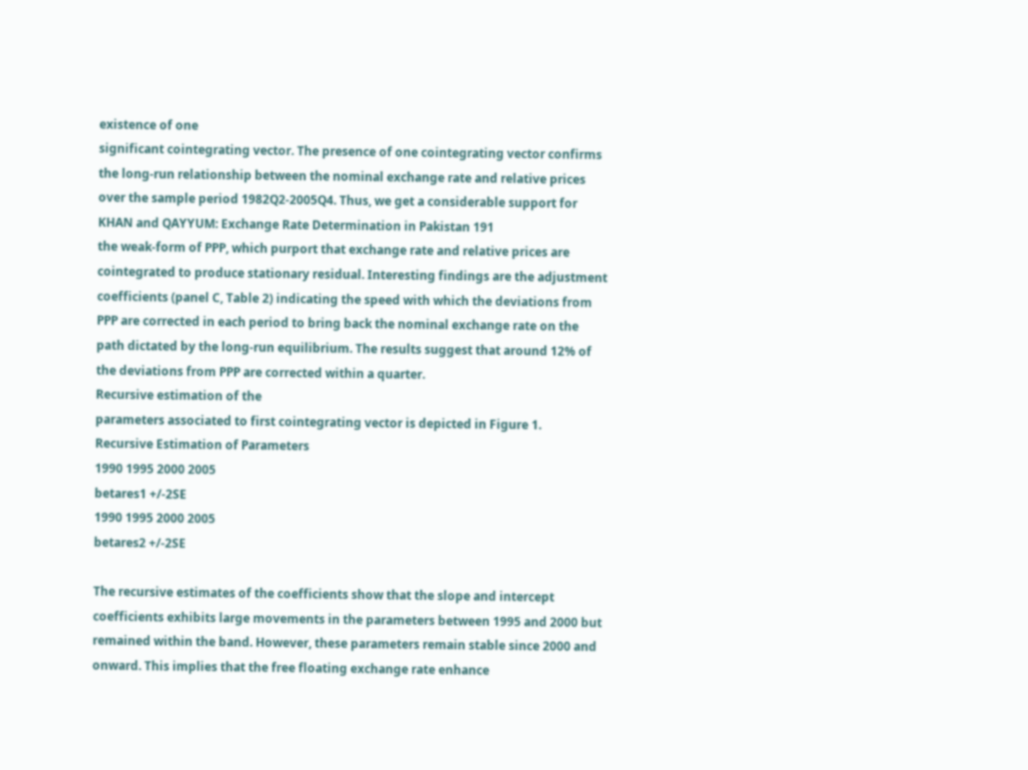existence of one
significant cointegrating vector. The presence of one cointegrating vector confirms
the long-run relationship between the nominal exchange rate and relative prices
over the sample period 1982Q2-2005Q4. Thus, we get a considerable support for
KHAN and QAYYUM: Exchange Rate Determination in Pakistan 191
the weak-form of PPP, which purport that exchange rate and relative prices are
cointegrated to produce stationary residual. Interesting findings are the adjustment
coefficients (panel C, Table 2) indicating the speed with which the deviations from
PPP are corrected in each period to bring back the nominal exchange rate on the
path dictated by the long-run equilibrium. The results suggest that around 12% of
the deviations from PPP are corrected within a quarter.
Recursive estimation of the
parameters associated to first cointegrating vector is depicted in Figure 1.
Recursive Estimation of Parameters
1990 1995 2000 2005
betares1 +/-2SE
1990 1995 2000 2005
betares2 +/-2SE

The recursive estimates of the coefficients show that the slope and intercept
coefficients exhibits large movements in the parameters between 1995 and 2000 but
remained within the band. However, these parameters remain stable since 2000 and
onward. This implies that the free floating exchange rate enhance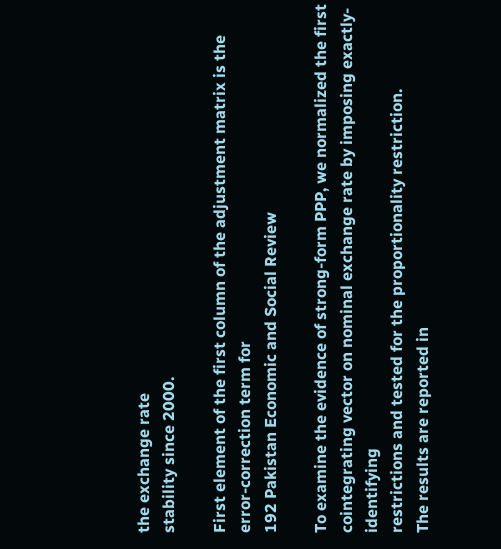the exchange rate
stability since 2000.

First element of the first column of the adjustment matrix is the error-correction term for
192 Pakistan Economic and Social Review

To examine the evidence of strong-form PPP, we normalized the first
cointegrating vector on nominal exchange rate by imposing exactly-identifying
restrictions and tested for the proportionality restriction.
The results are reported in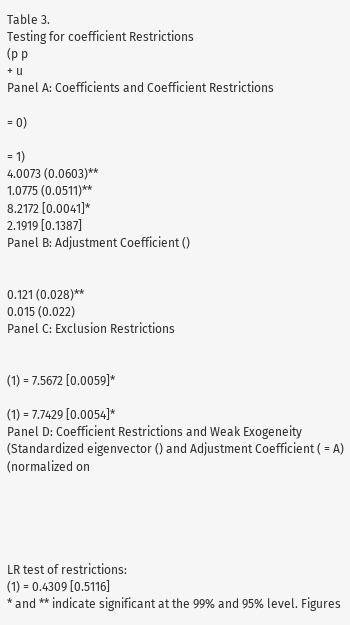Table 3.
Testing for coefficient Restrictions
(p p
+ u
Panel A: Coefficients and Coefficient Restrictions

= 0)

= 1)
4.0073 (0.0603)**
1.0775 (0.0511)**
8.2172 [0.0041]*
2.1919 [0.1387]
Panel B: Adjustment Coefficient ()


0.121 (0.028)**
0.015 (0.022)
Panel C: Exclusion Restrictions


(1) = 7.5672 [0.0059]*

(1) = 7.7429 [0.0054]*
Panel D: Coefficient Restrictions and Weak Exogeneity
(Standardized eigenvector () and Adjustment Coefficient ( = A)
(normalized on





LR test of restrictions:
(1) = 0.4309 [0.5116]
* and ** indicate significant at the 99% and 95% level. Figures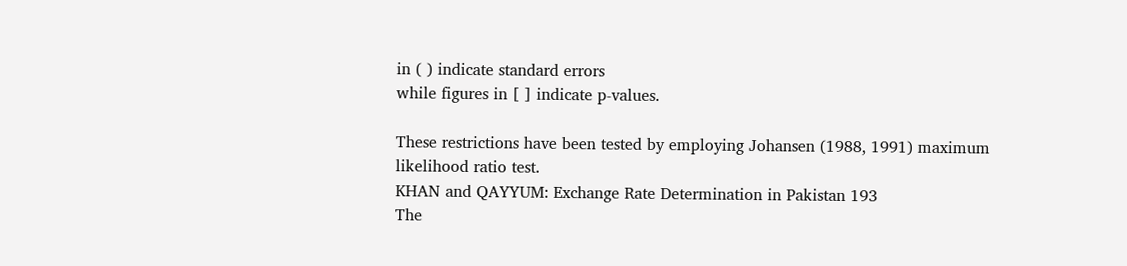in ( ) indicate standard errors
while figures in [ ] indicate p-values.

These restrictions have been tested by employing Johansen (1988, 1991) maximum
likelihood ratio test.
KHAN and QAYYUM: Exchange Rate Determination in Pakistan 193
The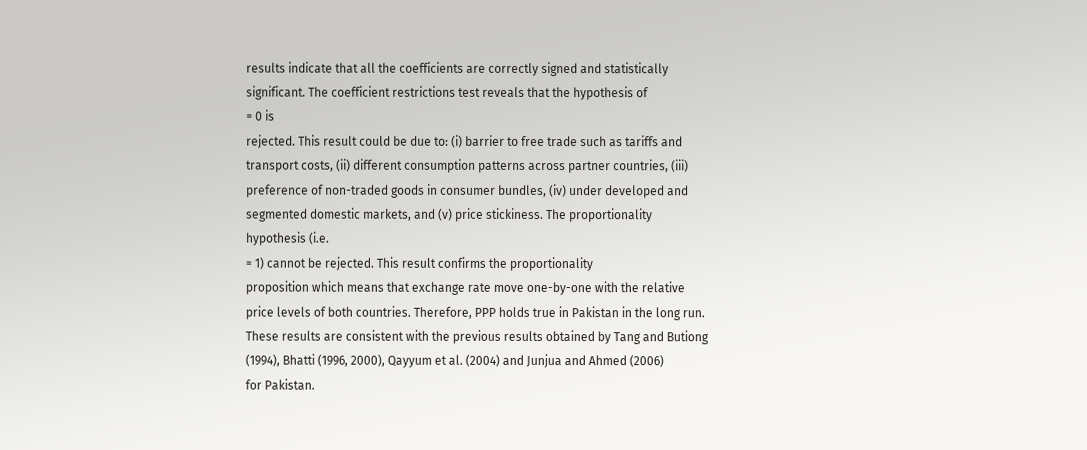results indicate that all the coefficients are correctly signed and statistically
significant. The coefficient restrictions test reveals that the hypothesis of
= 0 is
rejected. This result could be due to: (i) barrier to free trade such as tariffs and
transport costs, (ii) different consumption patterns across partner countries, (iii)
preference of non-traded goods in consumer bundles, (iv) under developed and
segmented domestic markets, and (v) price stickiness. The proportionality
hypothesis (i.e.
= 1) cannot be rejected. This result confirms the proportionality
proposition which means that exchange rate move one-by-one with the relative
price levels of both countries. Therefore, PPP holds true in Pakistan in the long run.
These results are consistent with the previous results obtained by Tang and Butiong
(1994), Bhatti (1996, 2000), Qayyum et al. (2004) and Junjua and Ahmed (2006)
for Pakistan.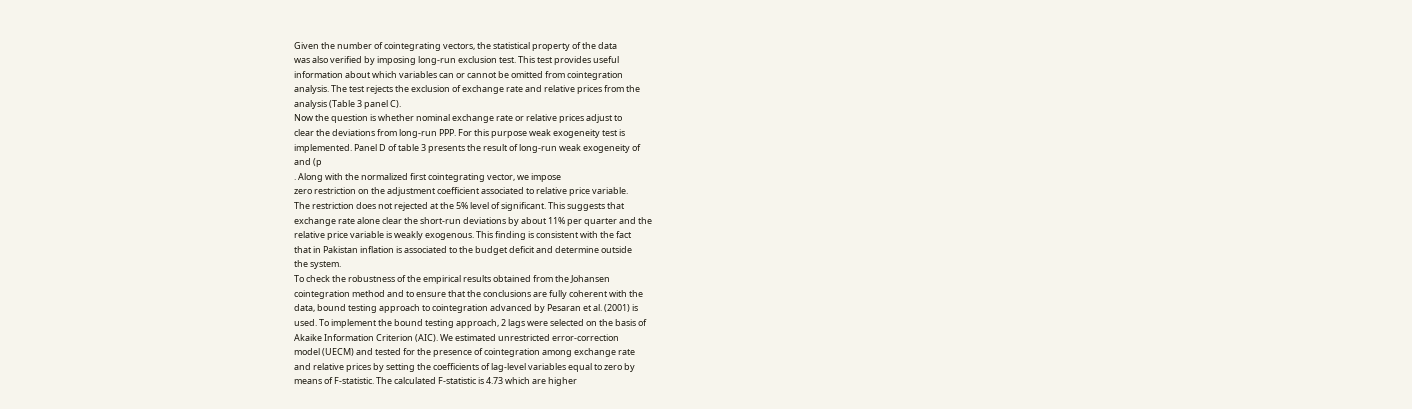Given the number of cointegrating vectors, the statistical property of the data
was also verified by imposing long-run exclusion test. This test provides useful
information about which variables can or cannot be omitted from cointegration
analysis. The test rejects the exclusion of exchange rate and relative prices from the
analysis (Table 3 panel C).
Now the question is whether nominal exchange rate or relative prices adjust to
clear the deviations from long-run PPP. For this purpose weak exogeneity test is
implemented. Panel D of table 3 presents the result of long-run weak exogeneity of
and (p
. Along with the normalized first cointegrating vector, we impose
zero restriction on the adjustment coefficient associated to relative price variable.
The restriction does not rejected at the 5% level of significant. This suggests that
exchange rate alone clear the short-run deviations by about 11% per quarter and the
relative price variable is weakly exogenous. This finding is consistent with the fact
that in Pakistan inflation is associated to the budget deficit and determine outside
the system.
To check the robustness of the empirical results obtained from the Johansen
cointegration method and to ensure that the conclusions are fully coherent with the
data, bound testing approach to cointegration advanced by Pesaran et al. (2001) is
used. To implement the bound testing approach, 2 lags were selected on the basis of
Akaike Information Criterion (AIC). We estimated unrestricted error-correction
model (UECM) and tested for the presence of cointegration among exchange rate
and relative prices by setting the coefficients of lag-level variables equal to zero by
means of F-statistic. The calculated F-statistic is 4.73 which are higher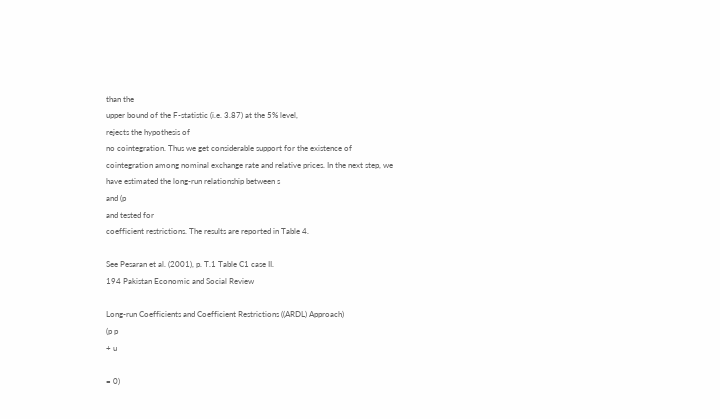than the
upper bound of the F-statistic (i.e. 3.87) at the 5% level,
rejects the hypothesis of
no cointegration. Thus we get considerable support for the existence of
cointegration among nominal exchange rate and relative prices. In the next step, we
have estimated the long-run relationship between s
and (p
and tested for
coefficient restrictions. The results are reported in Table 4.

See Pesaran et al. (2001), p. T.1 Table C1 case II.
194 Pakistan Economic and Social Review

Long-run Coefficients and Coefficient Restrictions ((ARDL) Approach)
(p p
+ u

= 0)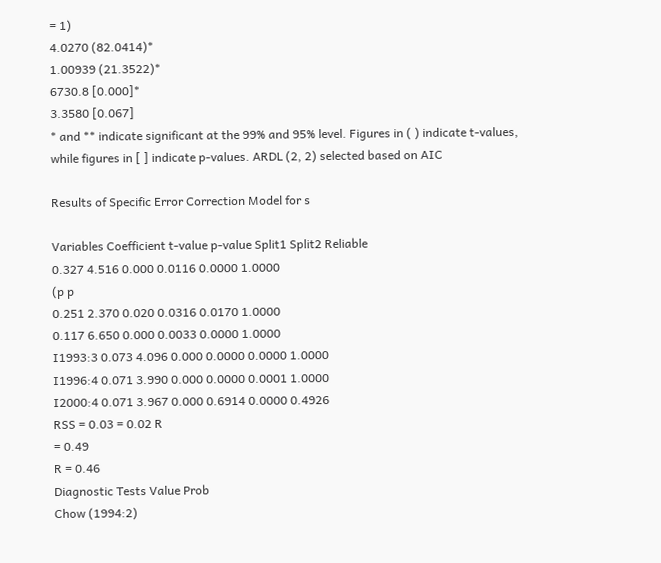= 1)
4.0270 (82.0414)*
1.00939 (21.3522)*
6730.8 [0.000]*
3.3580 [0.067]
* and ** indicate significant at the 99% and 95% level. Figures in ( ) indicate t-values,
while figures in [ ] indicate p-values. ARDL (2, 2) selected based on AIC

Results of Specific Error Correction Model for s

Variables Coefficient t-value p-value Split1 Split2 Reliable
0.327 4.516 0.000 0.0116 0.0000 1.0000
(p p
0.251 2.370 0.020 0.0316 0.0170 1.0000
0.117 6.650 0.000 0.0033 0.0000 1.0000
I1993:3 0.073 4.096 0.000 0.0000 0.0000 1.0000
I1996:4 0.071 3.990 0.000 0.0000 0.0001 1.0000
I2000:4 0.071 3.967 0.000 0.6914 0.0000 0.4926
RSS = 0.03 = 0.02 R
= 0.49
R = 0.46
Diagnostic Tests Value Prob
Chow (1994:2)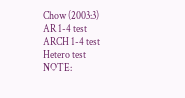Chow (2003:3)
AR 1-4 test
ARCH 1-4 test
Hetero test
NOTE: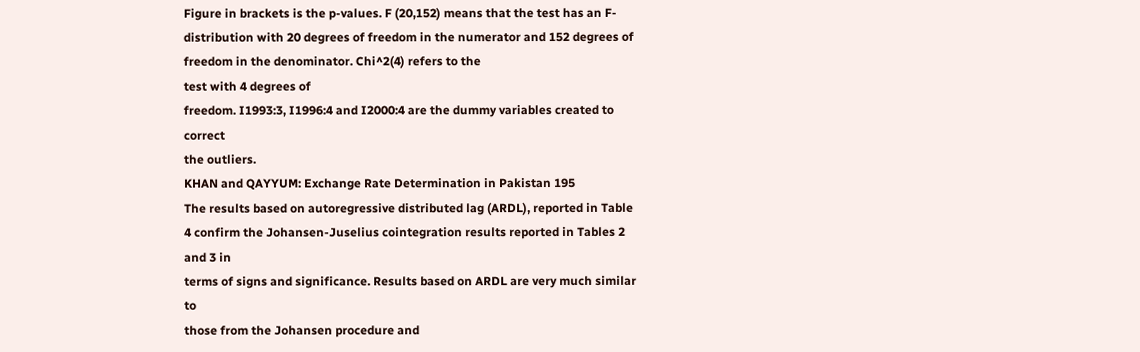Figure in brackets is the p-values. F (20,152) means that the test has an F-
distribution with 20 degrees of freedom in the numerator and 152 degrees of
freedom in the denominator. Chi^2(4) refers to the
test with 4 degrees of
freedom. I1993:3, I1996:4 and I2000:4 are the dummy variables created to correct
the outliers.
KHAN and QAYYUM: Exchange Rate Determination in Pakistan 195
The results based on autoregressive distributed lag (ARDL), reported in Table
4 confirm the Johansen-Juselius cointegration results reported in Tables 2 and 3 in
terms of signs and significance. Results based on ARDL are very much similar to
those from the Johansen procedure and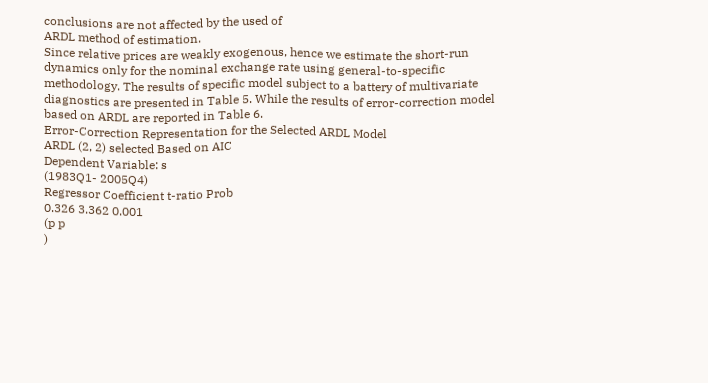conclusions are not affected by the used of
ARDL method of estimation.
Since relative prices are weakly exogenous, hence we estimate the short-run
dynamics only for the nominal exchange rate using general-to-specific
methodology. The results of specific model subject to a battery of multivariate
diagnostics are presented in Table 5. While the results of error-correction model
based on ARDL are reported in Table 6.
Error-Correction Representation for the Selected ARDL Model
ARDL (2, 2) selected Based on AIC
Dependent Variable: s
(1983Q1- 2005Q4)
Regressor Coefficient t-ratio Prob
0.326 3.362 0.001
(p p
)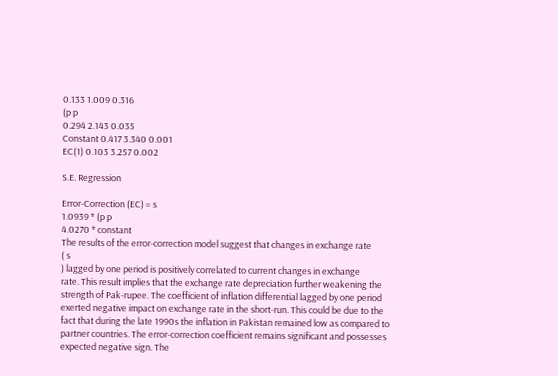0.133 1.009 0.316
(p p
0.294 2.143 0.035
Constant 0.417 3.340 0.001
EC(1) 0.103 3.257 0.002

S.E. Regression

Error-Correction (EC) = s
1.0939 * (p p
4.0270 * constant
The results of the error-correction model suggest that changes in exchange rate
( s
) lagged by one period is positively correlated to current changes in exchange
rate. This result implies that the exchange rate depreciation further weakening the
strength of Pak-rupee. The coefficient of inflation differential lagged by one period
exerted negative impact on exchange rate in the short-run. This could be due to the
fact that during the late 1990s the inflation in Pakistan remained low as compared to
partner countries. The error-correction coefficient remains significant and possesses
expected negative sign. The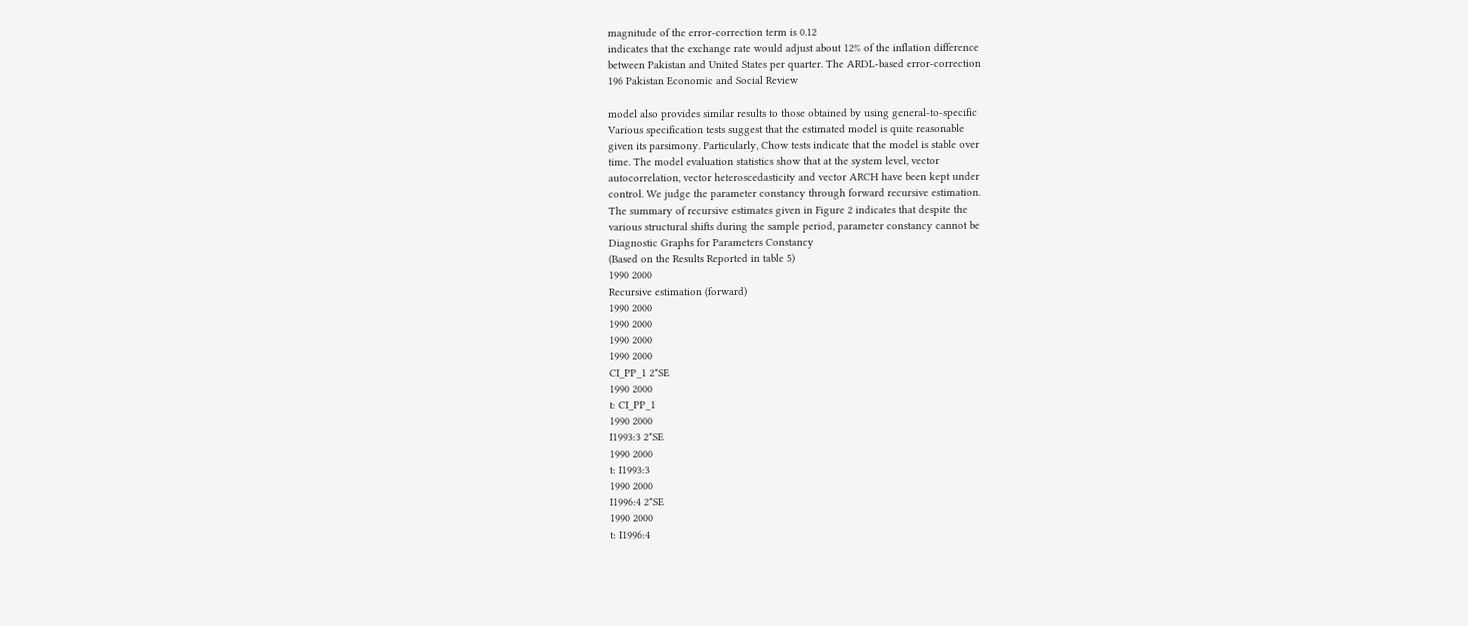magnitude of the error-correction term is 0.12
indicates that the exchange rate would adjust about 12% of the inflation difference
between Pakistan and United States per quarter. The ARDL-based error-correction
196 Pakistan Economic and Social Review

model also provides similar results to those obtained by using general-to-specific
Various specification tests suggest that the estimated model is quite reasonable
given its parsimony. Particularly, Chow tests indicate that the model is stable over
time. The model evaluation statistics show that at the system level, vector
autocorrelation, vector heteroscedasticity and vector ARCH have been kept under
control. We judge the parameter constancy through forward recursive estimation.
The summary of recursive estimates given in Figure 2 indicates that despite the
various structural shifts during the sample period, parameter constancy cannot be
Diagnostic Graphs for Parameters Constancy
(Based on the Results Reported in table 5)
1990 2000
Recursive estimation (forward)
1990 2000
1990 2000
1990 2000
1990 2000
CI_PP_1 2*SE
1990 2000
t: CI_PP_1
1990 2000
I1993:3 2*SE
1990 2000
t: I1993:3
1990 2000
I1996:4 2*SE
1990 2000
t: I1996:4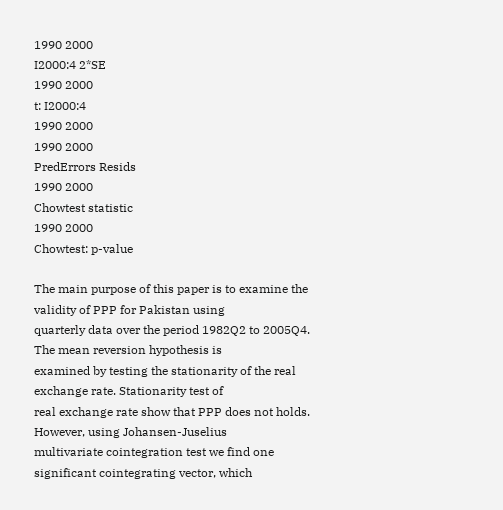1990 2000
I2000:4 2*SE
1990 2000
t: I2000:4
1990 2000
1990 2000
PredErrors Resids
1990 2000
Chowtest statistic
1990 2000
Chowtest: p-value

The main purpose of this paper is to examine the validity of PPP for Pakistan using
quarterly data over the period 1982Q2 to 2005Q4. The mean reversion hypothesis is
examined by testing the stationarity of the real exchange rate. Stationarity test of
real exchange rate show that PPP does not holds. However, using Johansen-Juselius
multivariate cointegration test we find one significant cointegrating vector, which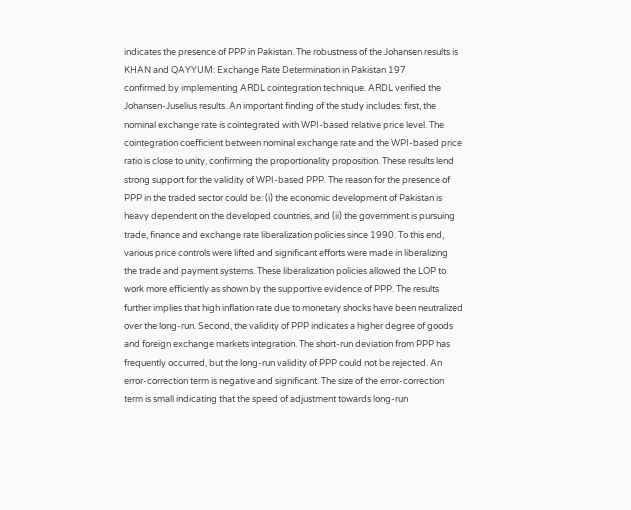indicates the presence of PPP in Pakistan. The robustness of the Johansen results is
KHAN and QAYYUM: Exchange Rate Determination in Pakistan 197
confirmed by implementing ARDL cointegration technique. ARDL verified the
Johansen-Juselius results. An important finding of the study includes: first, the
nominal exchange rate is cointegrated with WPI-based relative price level. The
cointegration coefficient between nominal exchange rate and the WPI-based price
ratio is close to unity, confirming the proportionality proposition. These results lend
strong support for the validity of WPI-based PPP. The reason for the presence of
PPP in the traded sector could be: (i) the economic development of Pakistan is
heavy dependent on the developed countries, and (ii) the government is pursuing
trade, finance and exchange rate liberalization policies since 1990. To this end,
various price controls were lifted and significant efforts were made in liberalizing
the trade and payment systems. These liberalization policies allowed the LOP to
work more efficiently as shown by the supportive evidence of PPP. The results
further implies that high inflation rate due to monetary shocks have been neutralized
over the long-run. Second, the validity of PPP indicates a higher degree of goods
and foreign exchange markets integration. The short-run deviation from PPP has
frequently occurred, but the long-run validity of PPP could not be rejected. An
error-correction term is negative and significant. The size of the error-correction
term is small indicating that the speed of adjustment towards long-run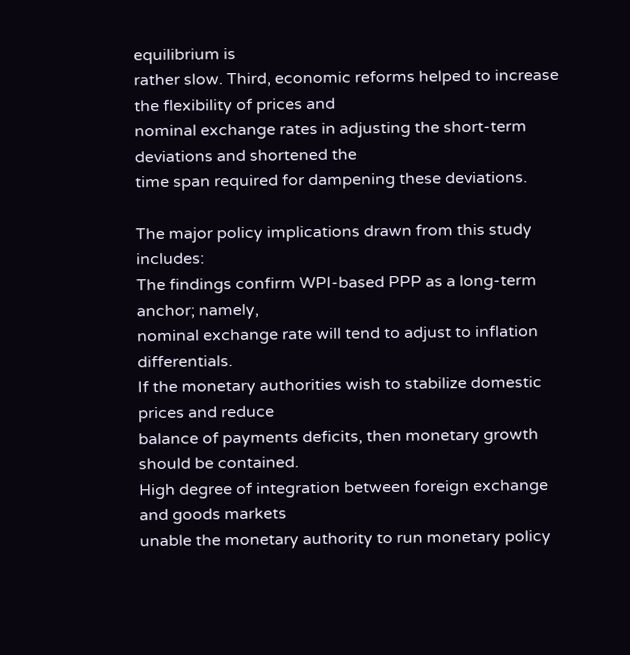equilibrium is
rather slow. Third, economic reforms helped to increase the flexibility of prices and
nominal exchange rates in adjusting the short-term deviations and shortened the
time span required for dampening these deviations.

The major policy implications drawn from this study includes:
The findings confirm WPI-based PPP as a long-term anchor; namely,
nominal exchange rate will tend to adjust to inflation differentials.
If the monetary authorities wish to stabilize domestic prices and reduce
balance of payments deficits, then monetary growth should be contained.
High degree of integration between foreign exchange and goods markets
unable the monetary authority to run monetary policy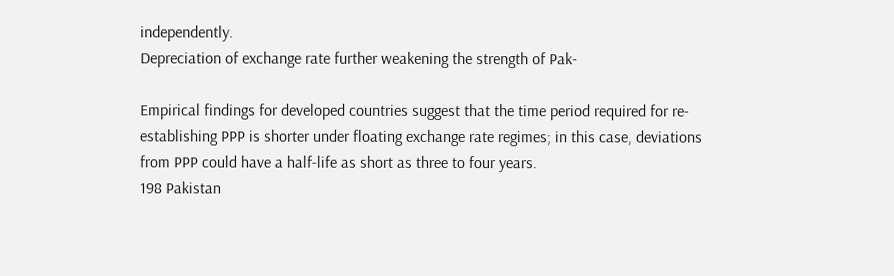independently.
Depreciation of exchange rate further weakening the strength of Pak-

Empirical findings for developed countries suggest that the time period required for re-
establishing PPP is shorter under floating exchange rate regimes; in this case, deviations
from PPP could have a half-life as short as three to four years.
198 Pakistan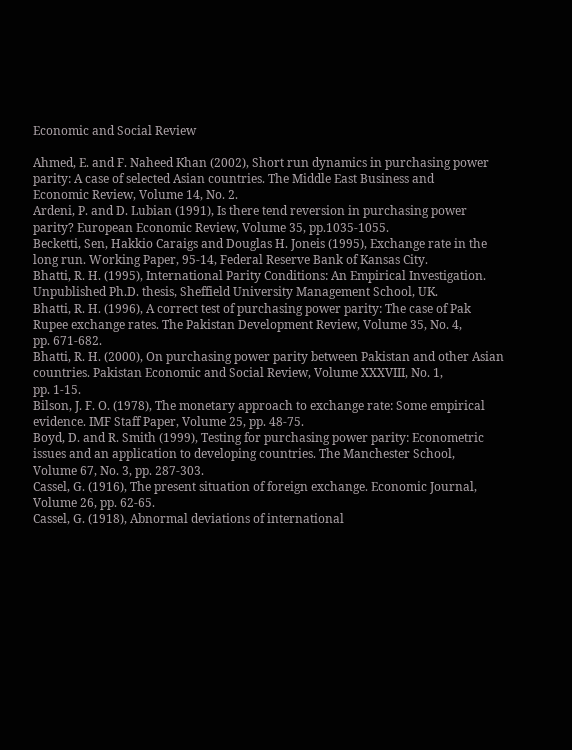Economic and Social Review

Ahmed, E. and F. Naheed Khan (2002), Short run dynamics in purchasing power
parity: A case of selected Asian countries. The Middle East Business and
Economic Review, Volume 14, No. 2.
Ardeni, P. and D. Lubian (1991), Is there tend reversion in purchasing power
parity? European Economic Review, Volume 35, pp.1035-1055.
Becketti, Sen, Hakkio Caraigs and Douglas H. Joneis (1995), Exchange rate in the
long run. Working Paper, 95-14, Federal Reserve Bank of Kansas City.
Bhatti, R. H. (1995), International Parity Conditions: An Empirical Investigation.
Unpublished Ph.D. thesis, Sheffield University Management School, UK.
Bhatti, R. H. (1996), A correct test of purchasing power parity: The case of Pak
Rupee exchange rates. The Pakistan Development Review, Volume 35, No. 4,
pp. 671-682.
Bhatti, R. H. (2000), On purchasing power parity between Pakistan and other Asian
countries. Pakistan Economic and Social Review, Volume XXXVIII, No. 1,
pp. 1-15.
Bilson, J. F. O. (1978), The monetary approach to exchange rate: Some empirical
evidence. IMF Staff Paper, Volume 25, pp. 48-75.
Boyd, D. and R. Smith (1999), Testing for purchasing power parity: Econometric
issues and an application to developing countries. The Manchester School,
Volume 67, No. 3, pp. 287-303.
Cassel, G. (1916), The present situation of foreign exchange. Economic Journal,
Volume 26, pp. 62-65.
Cassel, G. (1918), Abnormal deviations of international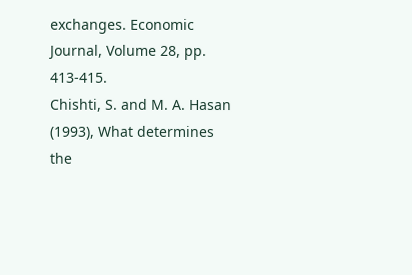exchanges. Economic
Journal, Volume 28, pp. 413-415.
Chishti, S. and M. A. Hasan (1993), What determines the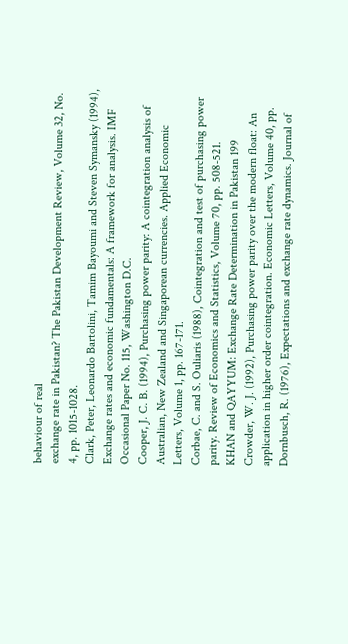behaviour of real
exchange rate in Pakistan? The Pakistan Development Review, Volume 32, No.
4, pp. 1015-1028.
Clark, Peter, Leonardo Bartolini, Tamim Bayoumi and Steven Symansky (1994),
Exchange rates and economic fundamentals: A framework for analysis. IMF
Occasional Paper No. 115, Washington D.C.
Cooper, J. C. B. (1994), Purchasing power parity: A cointegration analysis of
Australian, New Zealand and Singaporean currencies. Applied Economic
Letters, Volume 1, pp. 167-171.
Corbae, C. and S. Ouliaris (1988), Cointegration and test of purchasing power
parity. Review of Economics and Statistics, Volume 70, pp. 508-521.
KHAN and QAYYUM: Exchange Rate Determination in Pakistan 199
Crowder, W. J. (1992), Purchasing power parity over the modern float: An
application in higher order cointegration. Economic Letters, Volume 40, pp.
Dornbusch, R. (1976), Expectations and exchange rate dynamics. Journal of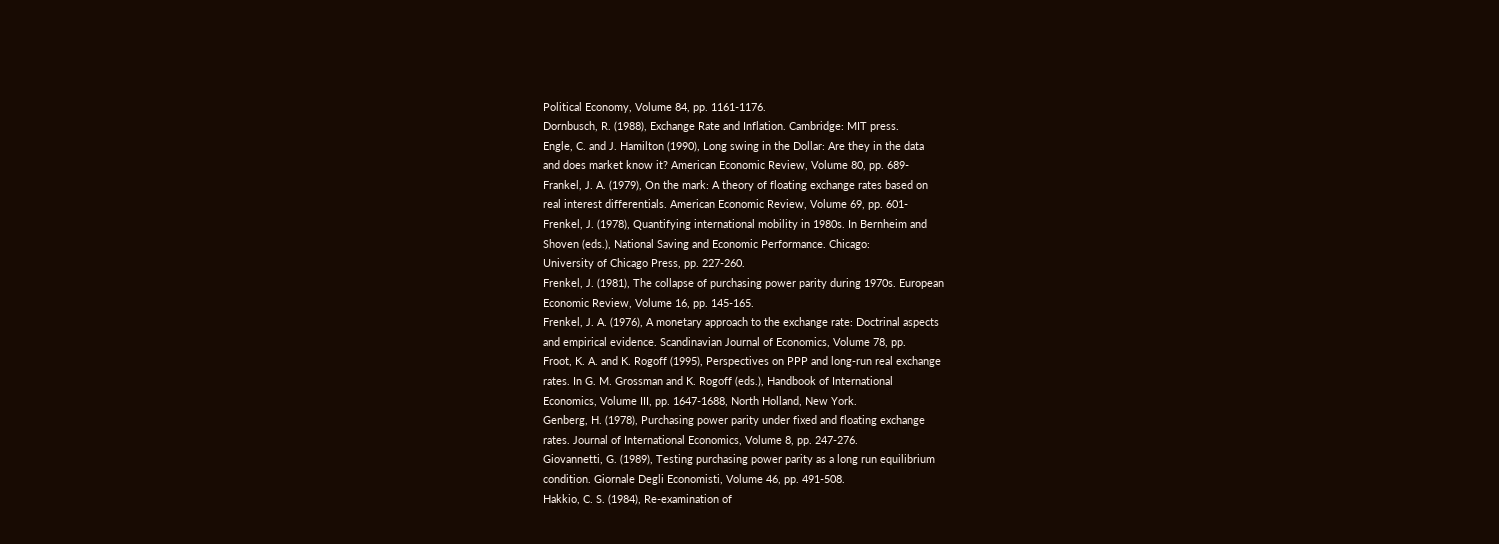Political Economy, Volume 84, pp. 1161-1176.
Dornbusch, R. (1988), Exchange Rate and Inflation. Cambridge: MIT press.
Engle, C. and J. Hamilton (1990), Long swing in the Dollar: Are they in the data
and does market know it? American Economic Review, Volume 80, pp. 689-
Frankel, J. A. (1979), On the mark: A theory of floating exchange rates based on
real interest differentials. American Economic Review, Volume 69, pp. 601-
Frenkel, J. (1978), Quantifying international mobility in 1980s. In Bernheim and
Shoven (eds.), National Saving and Economic Performance. Chicago:
University of Chicago Press, pp. 227-260.
Frenkel, J. (1981), The collapse of purchasing power parity during 1970s. European
Economic Review, Volume 16, pp. 145-165.
Frenkel, J. A. (1976), A monetary approach to the exchange rate: Doctrinal aspects
and empirical evidence. Scandinavian Journal of Economics, Volume 78, pp.
Froot, K. A. and K. Rogoff (1995), Perspectives on PPP and long-run real exchange
rates. In G. M. Grossman and K. Rogoff (eds.), Handbook of International
Economics, Volume III, pp. 1647-1688, North Holland, New York.
Genberg, H. (1978), Purchasing power parity under fixed and floating exchange
rates. Journal of International Economics, Volume 8, pp. 247-276.
Giovannetti, G. (1989), Testing purchasing power parity as a long run equilibrium
condition. Giornale Degli Economisti, Volume 46, pp. 491-508.
Hakkio, C. S. (1984), Re-examination of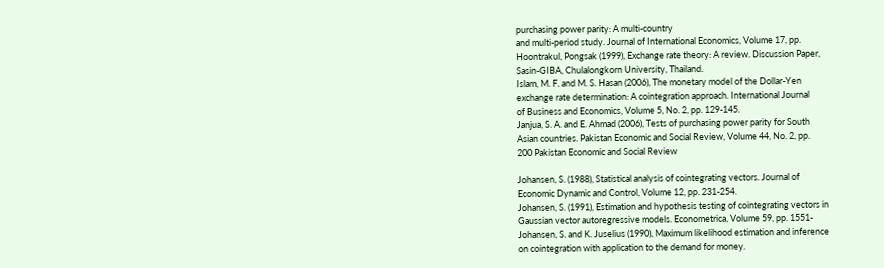purchasing power parity: A multi-country
and multi-period study. Journal of International Economics, Volume 17, pp.
Hoontrakul, Pongsak (1999), Exchange rate theory: A review. Discussion Paper,
Sasin-GIBA, Chulalongkorn University, Thailand.
Islam, M. F. and M. S. Hasan (2006), The monetary model of the Dollar-Yen
exchange rate determination: A cointegration approach. International Journal
of Business and Economics, Volume 5, No. 2, pp. 129-145.
Janjua, S. A. and E. Ahmad (2006), Tests of purchasing power parity for South
Asian countries. Pakistan Economic and Social Review, Volume 44, No. 2, pp.
200 Pakistan Economic and Social Review

Johansen, S. (1988), Statistical analysis of cointegrating vectors. Journal of
Economic Dynamic and Control, Volume 12, pp. 231-254.
Johansen, S. (1991), Estimation and hypothesis testing of cointegrating vectors in
Gaussian vector autoregressive models. Econometrica, Volume 59, pp. 1551-
Johansen, S. and K. Juselius (1990), Maximum likelihood estimation and inference
on cointegration with application to the demand for money.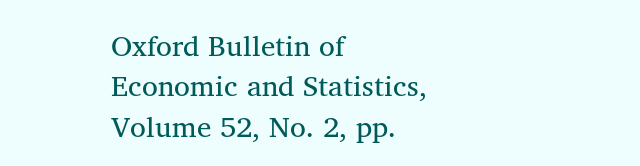Oxford Bulletin of
Economic and Statistics, Volume 52, No. 2, pp.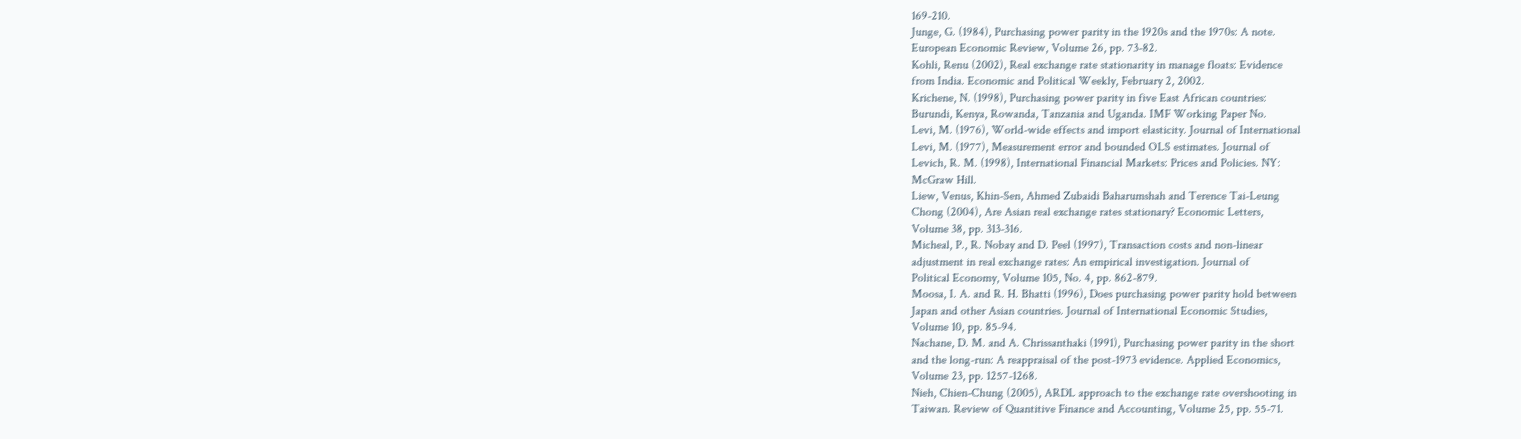169-210.
Junge, G. (1984), Purchasing power parity in the 1920s and the 1970s: A note.
European Economic Review, Volume 26, pp. 73-82.
Kohli, Renu (2002), Real exchange rate stationarity in manage floats: Evidence
from India. Economic and Political Weekly, February 2, 2002.
Krichene, N. (1998), Purchasing power parity in five East African countries:
Burundi, Kenya, Rowanda, Tanzania and Uganda. IMF Working Paper No.
Levi, M. (1976), World-wide effects and import elasticity. Journal of International
Levi, M. (1977), Measurement error and bounded OLS estimates. Journal of
Levich, R. M. (1998), International Financial Markets: Prices and Policies. NY:
McGraw Hill.
Liew, Venus, Khin-Sen, Ahmed Zubaidi Baharumshah and Terence Tai-Leung
Chong (2004), Are Asian real exchange rates stationary? Economic Letters,
Volume 38, pp. 313-316.
Micheal, P., R. Nobay and D. Peel (1997), Transaction costs and non-linear
adjustment in real exchange rates: An empirical investigation. Journal of
Political Economy, Volume 105, No. 4, pp. 862-879.
Moosa, I. A. and R. H. Bhatti (1996), Does purchasing power parity hold between
Japan and other Asian countries. Journal of International Economic Studies,
Volume 10, pp. 85-94.
Nachane, D. M. and A. Chrissanthaki (1991), Purchasing power parity in the short
and the long-run: A reappraisal of the post-1973 evidence. Applied Economics,
Volume 23, pp. 1257-1268.
Nieh, Chien-Chung (2005), ARDL approach to the exchange rate overshooting in
Taiwan. Review of Quantitive Finance and Accounting, Volume 25, pp. 55-71.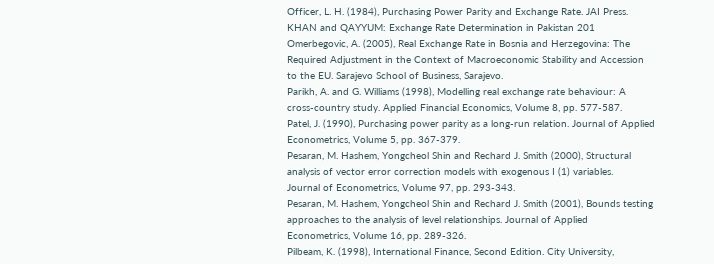Officer, L. H. (1984), Purchasing Power Parity and Exchange Rate. JAI Press.
KHAN and QAYYUM: Exchange Rate Determination in Pakistan 201
Omerbegovic, A. (2005), Real Exchange Rate in Bosnia and Herzegovina: The
Required Adjustment in the Context of Macroeconomic Stability and Accession
to the EU. Sarajevo School of Business, Sarajevo.
Parikh, A. and G. Williams (1998), Modelling real exchange rate behaviour: A
cross-country study. Applied Financial Economics, Volume 8, pp. 577-587.
Patel, J. (1990), Purchasing power parity as a long-run relation. Journal of Applied
Econometrics, Volume 5, pp. 367-379.
Pesaran, M. Hashem, Yongcheol Shin and Rechard J. Smith (2000), Structural
analysis of vector error correction models with exogenous I (1) variables.
Journal of Econometrics, Volume 97, pp. 293-343.
Pesaran, M. Hashem, Yongcheol Shin and Rechard J. Smith (2001), Bounds testing
approaches to the analysis of level relationships. Journal of Applied
Econometrics, Volume 16, pp. 289-326.
Pilbeam, K. (1998), International Finance, Second Edition. City University,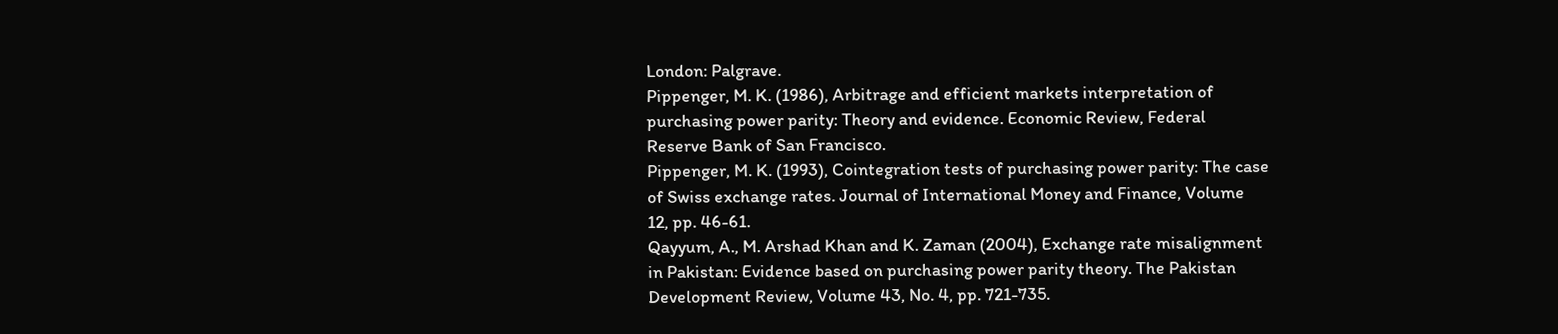London: Palgrave.
Pippenger, M. K. (1986), Arbitrage and efficient markets interpretation of
purchasing power parity: Theory and evidence. Economic Review, Federal
Reserve Bank of San Francisco.
Pippenger, M. K. (1993), Cointegration tests of purchasing power parity: The case
of Swiss exchange rates. Journal of International Money and Finance, Volume
12, pp. 46-61.
Qayyum, A., M. Arshad Khan and K. Zaman (2004), Exchange rate misalignment
in Pakistan: Evidence based on purchasing power parity theory. The Pakistan
Development Review, Volume 43, No. 4, pp. 721-735.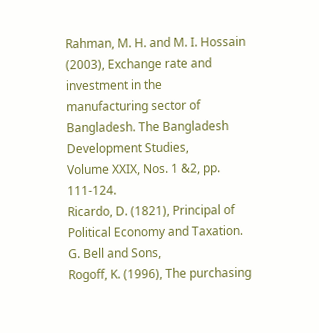Rahman, M. H. and M. I. Hossain (2003), Exchange rate and investment in the
manufacturing sector of Bangladesh. The Bangladesh Development Studies,
Volume XXIX, Nos. 1 &2, pp. 111-124.
Ricardo, D. (1821), Principal of Political Economy and Taxation. G. Bell and Sons,
Rogoff, K. (1996), The purchasing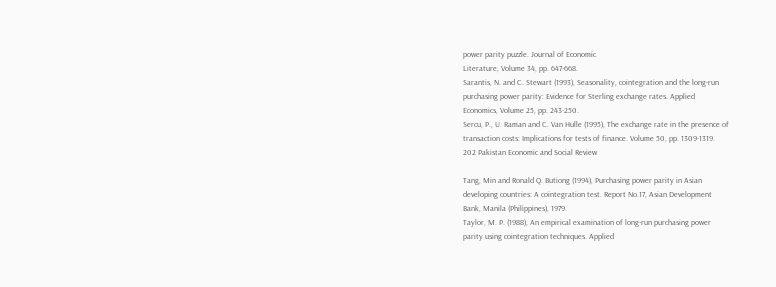power parity puzzle. Journal of Economic
Literature, Volume 34, pp. 647-668.
Sarantis, N. and C. Stewart (1993), Seasonality, cointegration and the long-run
purchasing power parity: Evidence for Sterling exchange rates. Applied
Economics, Volume 25, pp. 243-250.
Sercu, P., U. Raman and C. Van Hulle (1995), The exchange rate in the presence of
transaction costs: Implications for tests of finance. Volume 50, pp. 1309-1319.
202 Pakistan Economic and Social Review

Tang, Min and Ronald Q. Butiong (1994), Purchasing power parity in Asian
developing countries: A cointegration test. Report No.17, Asian Development
Bank, Manila (Philippines), 1979.
Taylor, M. P. (1988), An empirical examination of long-run purchasing power
parity using cointegration techniques. Applied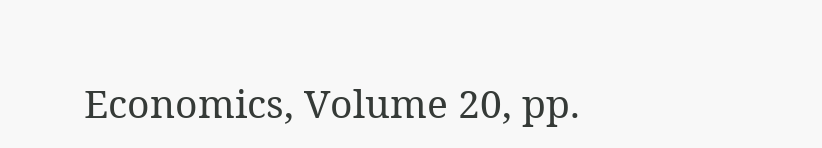Economics, Volume 20, pp.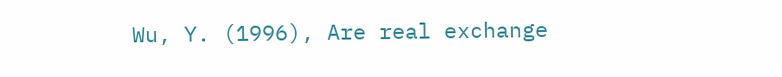Wu, Y. (1996), Are real exchange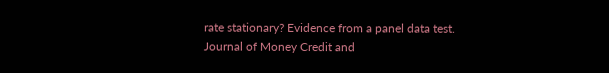rate stationary? Evidence from a panel data test.
Journal of Money Credit and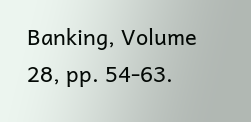Banking, Volume 28, pp. 54-63.